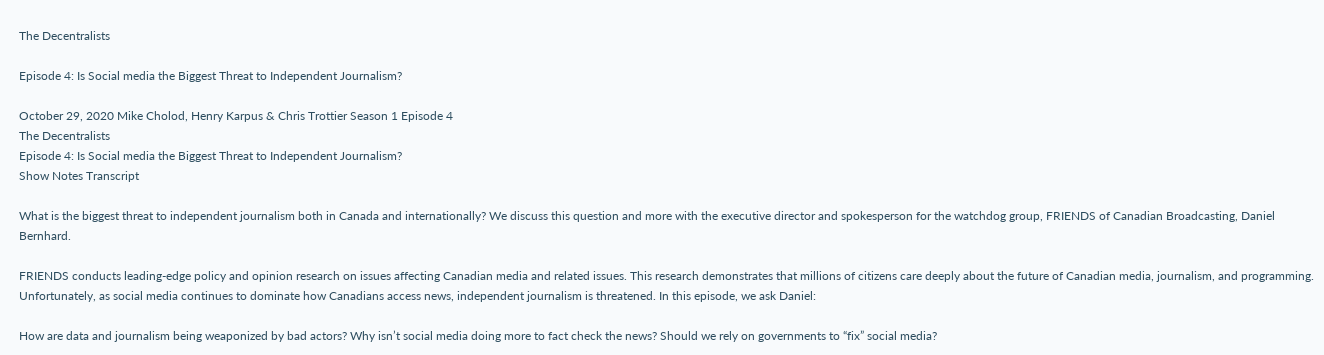The Decentralists

Episode 4: Is Social media the Biggest Threat to Independent Journalism?

October 29, 2020 Mike Cholod, Henry Karpus & Chris Trottier Season 1 Episode 4
The Decentralists
Episode 4: Is Social media the Biggest Threat to Independent Journalism?
Show Notes Transcript

What is the biggest threat to independent journalism both in Canada and internationally? We discuss this question and more with the executive director and spokesperson for the watchdog group, FRIENDS of Canadian Broadcasting, Daniel Bernhard.

FRIENDS conducts leading-edge policy and opinion research on issues affecting Canadian media and related issues. This research demonstrates that millions of citizens care deeply about the future of Canadian media, journalism, and programming. Unfortunately, as social media continues to dominate how Canadians access news, independent journalism is threatened. In this episode, we ask Daniel:

How are data and journalism being weaponized by bad actors? Why isn’t social media doing more to fact check the news? Should we rely on governments to “fix” social media?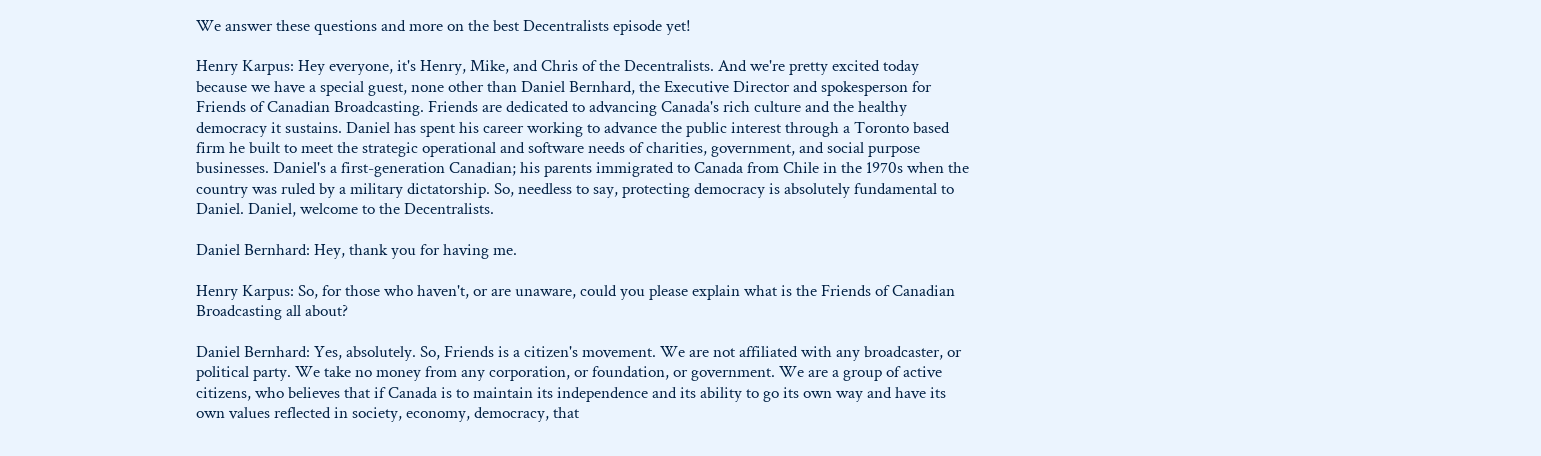We answer these questions and more on the best Decentralists episode yet!

Henry Karpus: Hey everyone, it's Henry, Mike, and Chris of the Decentralists. And we're pretty excited today because we have a special guest, none other than Daniel Bernhard, the Executive Director and spokesperson for Friends of Canadian Broadcasting. Friends are dedicated to advancing Canada's rich culture and the healthy democracy it sustains. Daniel has spent his career working to advance the public interest through a Toronto based firm he built to meet the strategic operational and software needs of charities, government, and social purpose businesses. Daniel's a first-generation Canadian; his parents immigrated to Canada from Chile in the 1970s when the country was ruled by a military dictatorship. So, needless to say, protecting democracy is absolutely fundamental to Daniel. Daniel, welcome to the Decentralists.

Daniel Bernhard: Hey, thank you for having me.

Henry Karpus: So, for those who haven't, or are unaware, could you please explain what is the Friends of Canadian Broadcasting all about?

Daniel Bernhard: Yes, absolutely. So, Friends is a citizen's movement. We are not affiliated with any broadcaster, or political party. We take no money from any corporation, or foundation, or government. We are a group of active citizens, who believes that if Canada is to maintain its independence and its ability to go its own way and have its own values reflected in society, economy, democracy, that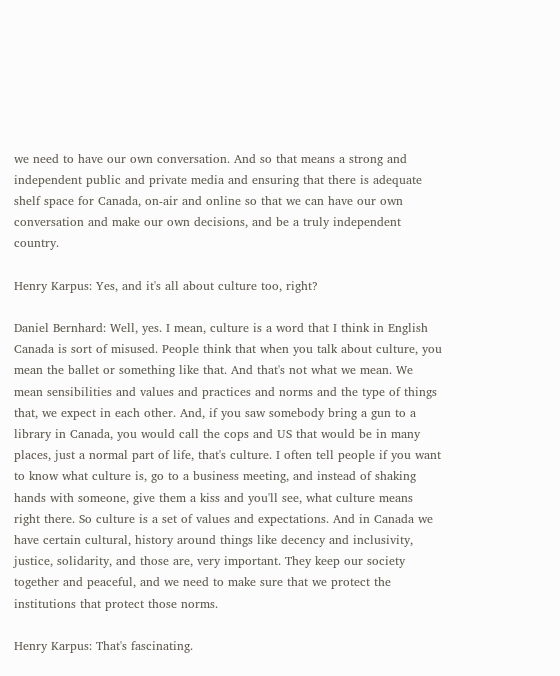we need to have our own conversation. And so that means a strong and independent public and private media and ensuring that there is adequate shelf space for Canada, on-air and online so that we can have our own conversation and make our own decisions, and be a truly independent country.

Henry Karpus: Yes, and it's all about culture too, right?

Daniel Bernhard: Well, yes. I mean, culture is a word that I think in English Canada is sort of misused. People think that when you talk about culture, you mean the ballet or something like that. And that's not what we mean. We mean sensibilities and values and practices and norms and the type of things that, we expect in each other. And, if you saw somebody bring a gun to a library in Canada, you would call the cops and US that would be in many places, just a normal part of life, that's culture. I often tell people if you want to know what culture is, go to a business meeting, and instead of shaking hands with someone, give them a kiss and you'll see, what culture means right there. So culture is a set of values and expectations. And in Canada we have certain cultural, history around things like decency and inclusivity, justice, solidarity, and those are, very important. They keep our society together and peaceful, and we need to make sure that we protect the institutions that protect those norms.

Henry Karpus: That's fascinating.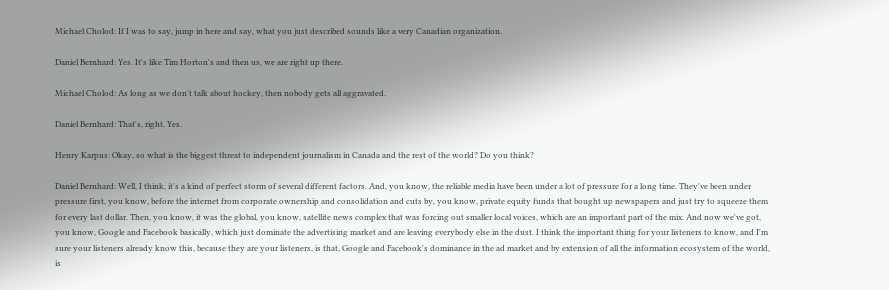Michael Cholod: If I was to say, jump in here and say, what you just described sounds like a very Canadian organization.

Daniel Bernhard: Yes. It's like Tim Horton's and then us, we are right up there.

Michael Cholod: As long as we don't talk about hockey, then nobody gets all aggravated.

Daniel Bernhard: That's, right. Yes.

Henry Karpus: Okay, so what is the biggest threat to independent journalism in Canada and the rest of the world? Do you think?

Daniel Bernhard: Well, I think, it's a kind of perfect storm of several different factors. And, you know, the reliable media have been under a lot of pressure for a long time. They've been under pressure first, you know, before the internet from corporate ownership and consolidation and cuts by, you know, private equity funds that bought up newspapers and just try to squeeze them for every last dollar. Then, you know, it was the global, you know, satellite news complex that was forcing out smaller local voices, which are an important part of the mix. And now we've got, you know, Google and Facebook basically, which just dominate the advertising market and are leaving everybody else in the dust. I think the important thing for your listeners to know, and I'm sure your listeners already know this, because they are your listeners, is that, Google and Facebook's dominance in the ad market and by extension of all the information ecosystem of the world, is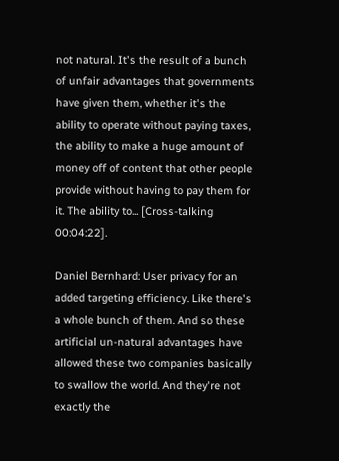not natural. It's the result of a bunch of unfair advantages that governments have given them, whether it's the ability to operate without paying taxes, the ability to make a huge amount of money off of content that other people provide without having to pay them for it. The ability to... [Cross-talking 00:04:22].

Daniel Bernhard: User privacy for an added targeting efficiency. Like there's a whole bunch of them. And so these artificial un-natural advantages have allowed these two companies basically to swallow the world. And they're not exactly the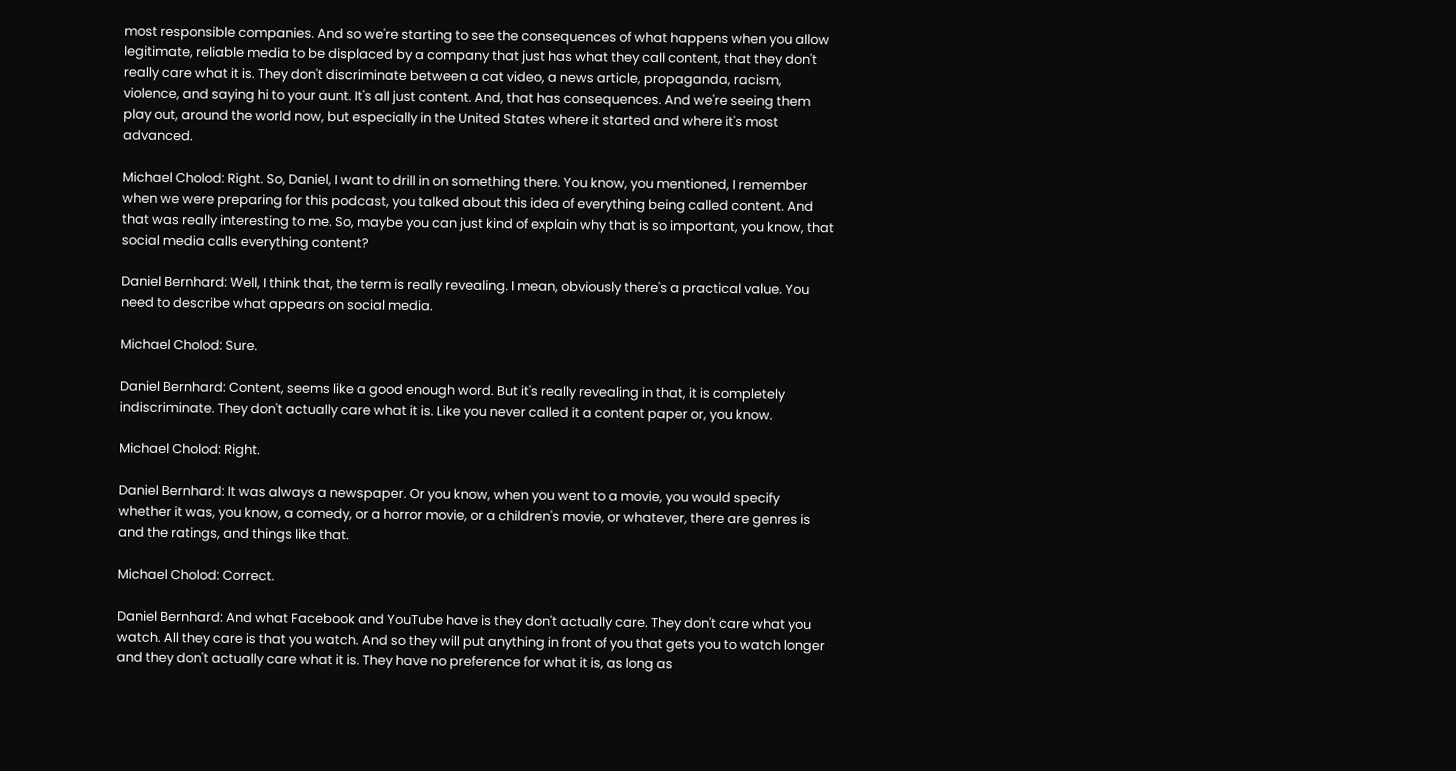most responsible companies. And so we're starting to see the consequences of what happens when you allow legitimate, reliable media to be displaced by a company that just has what they call content, that they don't really care what it is. They don't discriminate between a cat video, a news article, propaganda, racism, violence, and saying hi to your aunt. It's all just content. And, that has consequences. And we're seeing them play out, around the world now, but especially in the United States where it started and where it's most advanced.

Michael Cholod: Right. So, Daniel, I want to drill in on something there. You know, you mentioned, I remember when we were preparing for this podcast, you talked about this idea of everything being called content. And that was really interesting to me. So, maybe you can just kind of explain why that is so important, you know, that social media calls everything content?

Daniel Bernhard: Well, I think that, the term is really revealing. I mean, obviously there's a practical value. You need to describe what appears on social media.

Michael Cholod: Sure.

Daniel Bernhard: Content, seems like a good enough word. But it's really revealing in that, it is completely indiscriminate. They don't actually care what it is. Like you never called it a content paper or, you know.

Michael Cholod: Right.

Daniel Bernhard: It was always a newspaper. Or you know, when you went to a movie, you would specify whether it was, you know, a comedy, or a horror movie, or a children's movie, or whatever, there are genres is and the ratings, and things like that.

Michael Cholod: Correct.

Daniel Bernhard: And what Facebook and YouTube have is they don't actually care. They don't care what you watch. All they care is that you watch. And so they will put anything in front of you that gets you to watch longer and they don't actually care what it is. They have no preference for what it is, as long as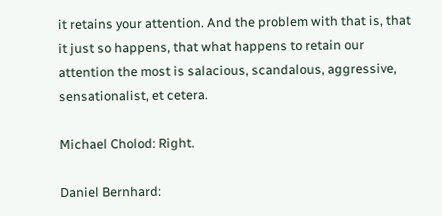it retains your attention. And the problem with that is, that it just so happens, that what happens to retain our attention the most is salacious, scandalous, aggressive, sensationalist, et cetera.

Michael Cholod: Right.

Daniel Bernhard: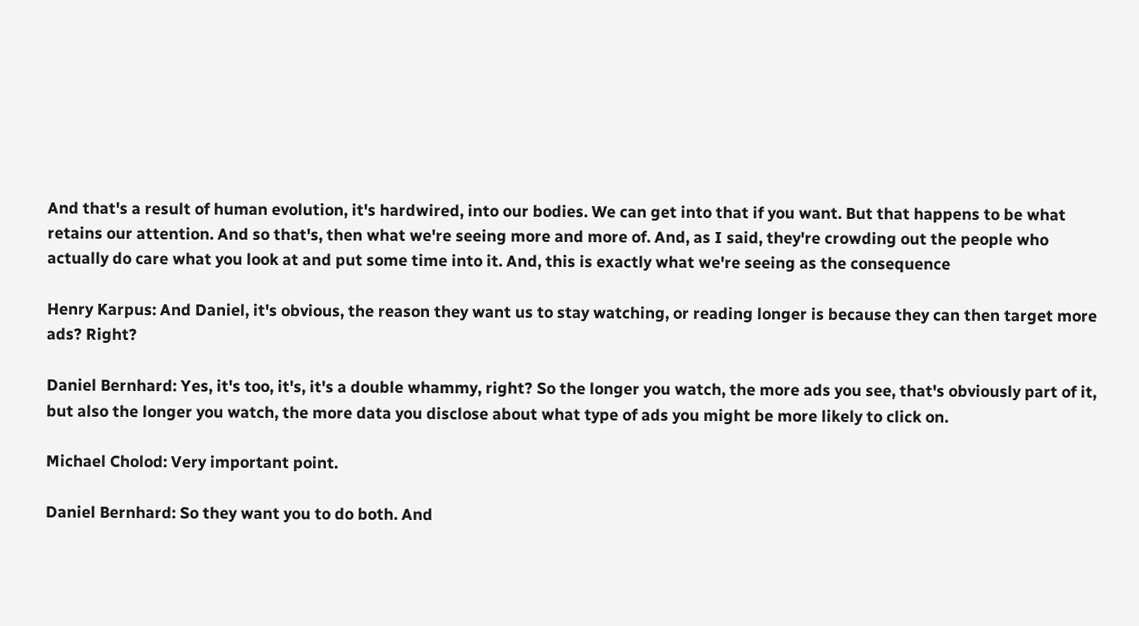And that's a result of human evolution, it's hardwired, into our bodies. We can get into that if you want. But that happens to be what retains our attention. And so that's, then what we're seeing more and more of. And, as I said, they're crowding out the people who actually do care what you look at and put some time into it. And, this is exactly what we're seeing as the consequence

Henry Karpus: And Daniel, it's obvious, the reason they want us to stay watching, or reading longer is because they can then target more ads? Right?

Daniel Bernhard: Yes, it's too, it's, it's a double whammy, right? So the longer you watch, the more ads you see, that's obviously part of it, but also the longer you watch, the more data you disclose about what type of ads you might be more likely to click on.

Michael Cholod: Very important point.

Daniel Bernhard: So they want you to do both. And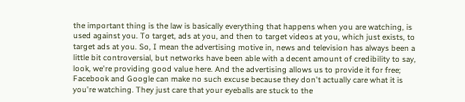the important thing is the law is basically everything that happens when you are watching, is used against you. To target, ads at you, and then to target videos at you, which just exists, to target ads at you. So, I mean the advertising motive in, news and television has always been a little bit controversial, but networks have been able with a decent amount of credibility to say, look, we're providing good value here. And the advertising allows us to provide it for free; Facebook and Google can make no such excuse because they don't actually care what it is you're watching. They just care that your eyeballs are stuck to the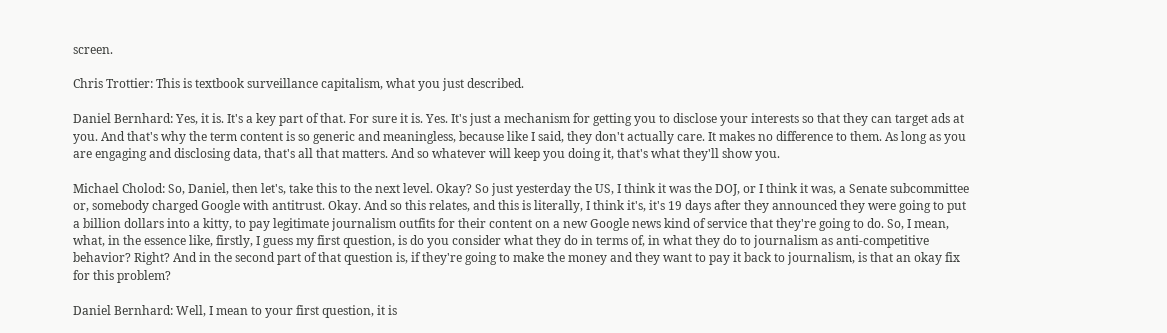screen.

Chris Trottier: This is textbook surveillance capitalism, what you just described.

Daniel Bernhard: Yes, it is. It's a key part of that. For sure it is. Yes. It's just a mechanism for getting you to disclose your interests so that they can target ads at you. And that's why the term content is so generic and meaningless, because like I said, they don't actually care. It makes no difference to them. As long as you are engaging and disclosing data, that's all that matters. And so whatever will keep you doing it, that's what they'll show you.

Michael Cholod: So, Daniel, then let's, take this to the next level. Okay? So just yesterday the US, I think it was the DOJ, or I think it was, a Senate subcommittee or, somebody charged Google with antitrust. Okay. And so this relates, and this is literally, I think it's, it's 19 days after they announced they were going to put a billion dollars into a kitty, to pay legitimate journalism outfits for their content on a new Google news kind of service that they're going to do. So, I mean, what, in the essence like, firstly, I guess my first question, is do you consider what they do in terms of, in what they do to journalism as anti-competitive behavior? Right? And in the second part of that question is, if they're going to make the money and they want to pay it back to journalism, is that an okay fix for this problem?

Daniel Bernhard: Well, I mean to your first question, it is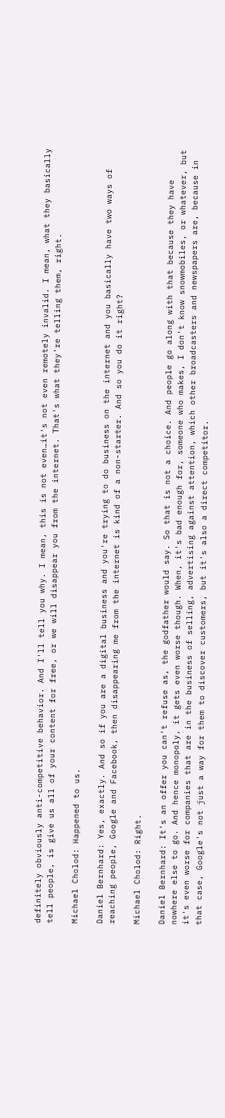definitely obviously anti-competitive behavior. And I'll tell you why. I mean, this is not even…it's not even remotely invalid. I mean, what they basically tell people, is give us all of your content for free, or we will disappear you from the internet. That's what they're telling them, right.

Michael Cholod: Happened to us.

Daniel Bernhard: Yes, exactly. And so if you are a digital business and you're trying to do business on the internet and you basically have two ways of reaching people, Google and Facebook, then disappearing me from the internet is kind of a non-starter. And so you do it right?

Michael Cholod: Right.

Daniel Bernhard: It's an offer you can't refuse as, the godfather would say. So that is not a choice. And people go along with that because they have nowhere else to go. And hence monopoly, it gets even worse though. When, it's bad enough for, someone who makes, I don't know snowmobiles, or whatever, but it's even worse for companies that are in the business of selling, advertising against attention, which other broadcasters and newspapers are, because in that case, Google's not just a way for them to discover customers, but it's also a direct competitor.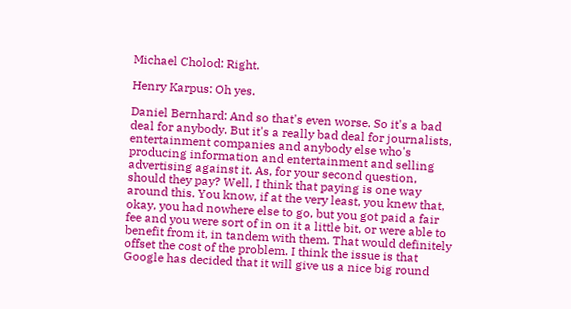Michael Cholod: Right.

Henry Karpus: Oh yes.

Daniel Bernhard: And so that's even worse. So it's a bad deal for anybody. But it's a really bad deal for journalists, entertainment companies and anybody else who's producing information and entertainment and selling advertising against it. As, for your second question, should they pay? Well, I think that paying is one way around this. You know, if at the very least, you knew that, okay, you had nowhere else to go, but you got paid a fair fee and you were sort of in on it a little bit, or were able to benefit from it, in tandem with them. That would definitely offset the cost of the problem. I think the issue is that Google has decided that it will give us a nice big round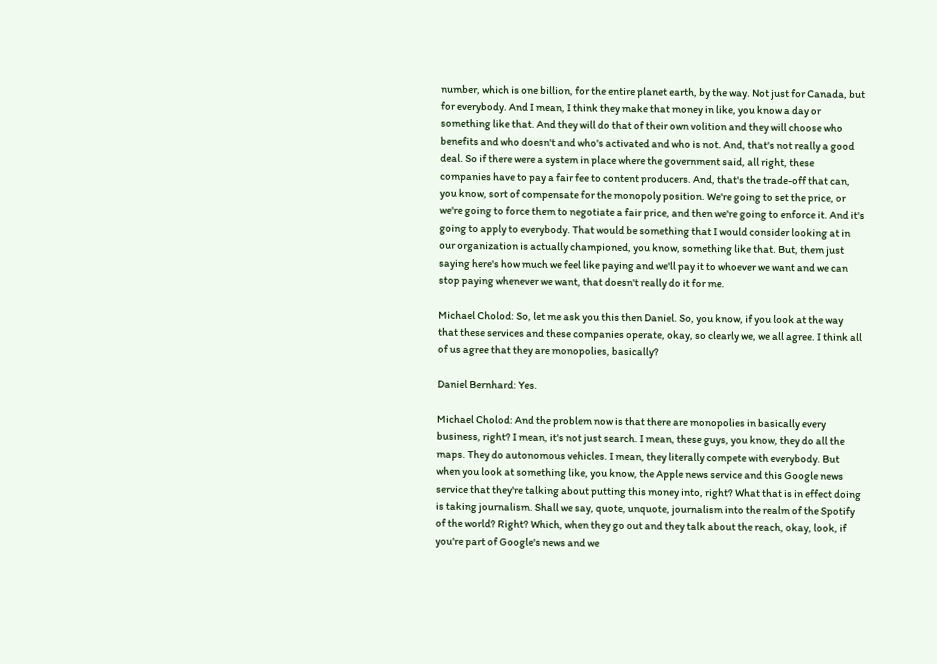number, which is one billion, for the entire planet earth, by the way. Not just for Canada, but for everybody. And I mean, I think they make that money in like, you know a day or something like that. And they will do that of their own volition and they will choose who benefits and who doesn't and who's activated and who is not. And, that's not really a good deal. So if there were a system in place where the government said, all right, these companies have to pay a fair fee to content producers. And, that's the trade-off that can, you know, sort of compensate for the monopoly position. We're going to set the price, or we're going to force them to negotiate a fair price, and then we're going to enforce it. And it's going to apply to everybody. That would be something that I would consider looking at in our organization is actually championed, you know, something like that. But, them just saying here's how much we feel like paying and we'll pay it to whoever we want and we can stop paying whenever we want, that doesn't really do it for me.

Michael Cholod: So, let me ask you this then Daniel. So, you know, if you look at the way that these services and these companies operate, okay, so clearly we, we all agree. I think all of us agree that they are monopolies, basically?

Daniel Bernhard: Yes.

Michael Cholod: And the problem now is that there are monopolies in basically every business, right? I mean, it's not just search. I mean, these guys, you know, they do all the maps. They do autonomous vehicles. I mean, they literally compete with everybody. But when you look at something like, you know, the Apple news service and this Google news service that they're talking about putting this money into, right? What that is in effect doing is taking journalism. Shall we say, quote, unquote, journalism into the realm of the Spotify of the world? Right? Which, when they go out and they talk about the reach, okay, look, if you're part of Google's news and we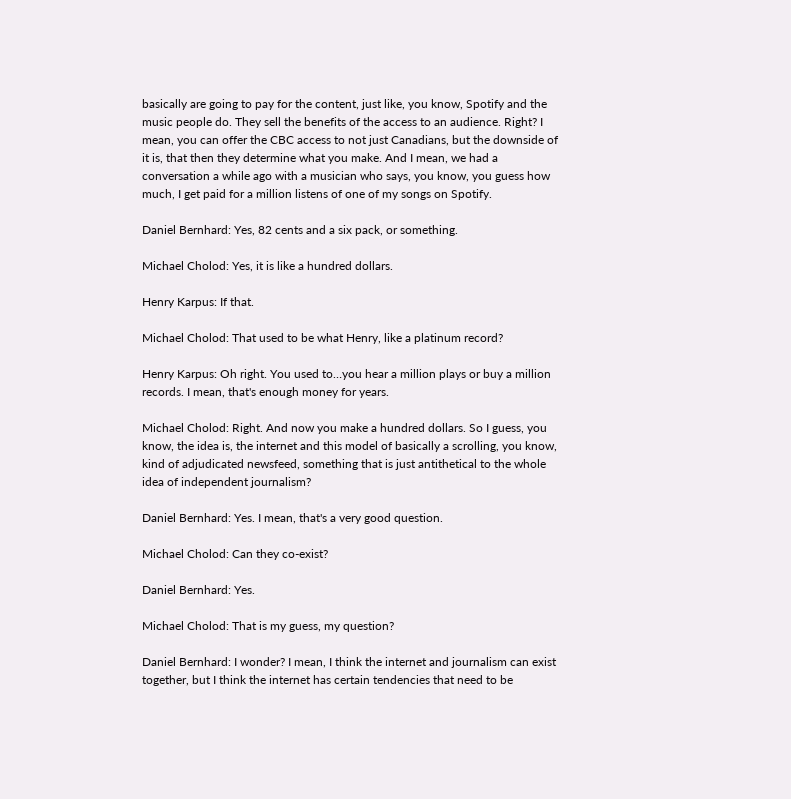basically are going to pay for the content, just like, you know, Spotify and the music people do. They sell the benefits of the access to an audience. Right? I mean, you can offer the CBC access to not just Canadians, but the downside of it is, that then they determine what you make. And I mean, we had a conversation a while ago with a musician who says, you know, you guess how much, I get paid for a million listens of one of my songs on Spotify.

Daniel Bernhard: Yes, 82 cents and a six pack, or something.

Michael Cholod: Yes, it is like a hundred dollars.

Henry Karpus: If that.

Michael Cholod: That used to be what Henry, like a platinum record?

Henry Karpus: Oh right. You used to…you hear a million plays or buy a million records. I mean, that's enough money for years.

Michael Cholod: Right. And now you make a hundred dollars. So I guess, you know, the idea is, the internet and this model of basically a scrolling, you know, kind of adjudicated newsfeed, something that is just antithetical to the whole idea of independent journalism?

Daniel Bernhard: Yes. I mean, that's a very good question.

Michael Cholod: Can they co-exist?

Daniel Bernhard: Yes.

Michael Cholod: That is my guess, my question?

Daniel Bernhard: I wonder? I mean, I think the internet and journalism can exist together, but I think the internet has certain tendencies that need to be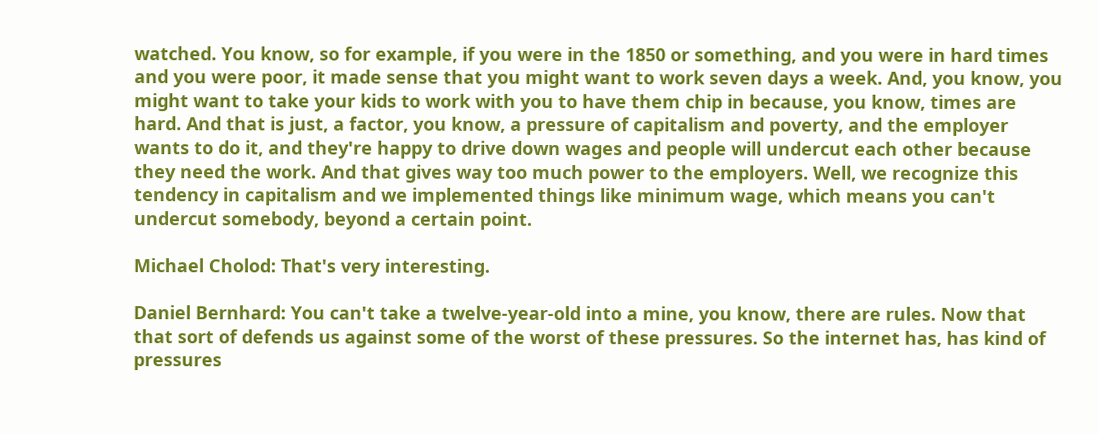watched. You know, so for example, if you were in the 1850 or something, and you were in hard times and you were poor, it made sense that you might want to work seven days a week. And, you know, you might want to take your kids to work with you to have them chip in because, you know, times are hard. And that is just, a factor, you know, a pressure of capitalism and poverty, and the employer wants to do it, and they're happy to drive down wages and people will undercut each other because they need the work. And that gives way too much power to the employers. Well, we recognize this tendency in capitalism and we implemented things like minimum wage, which means you can't undercut somebody, beyond a certain point.

Michael Cholod: That's very interesting.

Daniel Bernhard: You can't take a twelve-year-old into a mine, you know, there are rules. Now that that sort of defends us against some of the worst of these pressures. So the internet has, has kind of pressures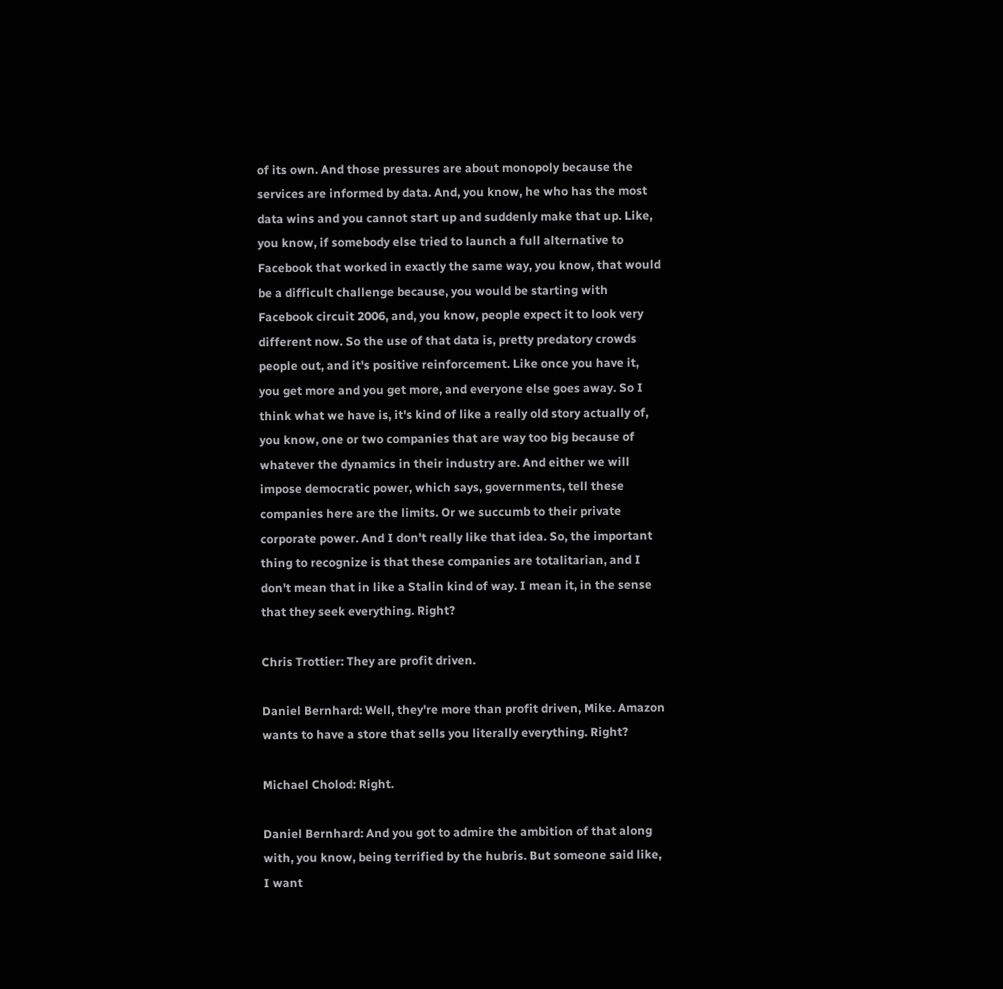of its own. And those pressures are about monopoly because the services are informed by data. And, you know, he who has the most data wins and you cannot start up and suddenly make that up. Like, you know, if somebody else tried to launch a full alternative to Facebook that worked in exactly the same way, you know, that would be a difficult challenge because, you would be starting with Facebook circuit 2006, and, you know, people expect it to look very different now. So the use of that data is, pretty predatory crowds people out, and it's positive reinforcement. Like once you have it, you get more and you get more, and everyone else goes away. So I think what we have is, it's kind of like a really old story actually of, you know, one or two companies that are way too big because of whatever the dynamics in their industry are. And either we will impose democratic power, which says, governments, tell these companies here are the limits. Or we succumb to their private corporate power. And I don't really like that idea. So, the important thing to recognize is that these companies are totalitarian, and I don't mean that in like a Stalin kind of way. I mean it, in the sense that they seek everything. Right?

Chris Trottier: They are profit driven.

Daniel Bernhard: Well, they're more than profit driven, Mike. Amazon wants to have a store that sells you literally everything. Right?

Michael Cholod: Right.

Daniel Bernhard: And you got to admire the ambition of that along with, you know, being terrified by the hubris. But someone said like, I want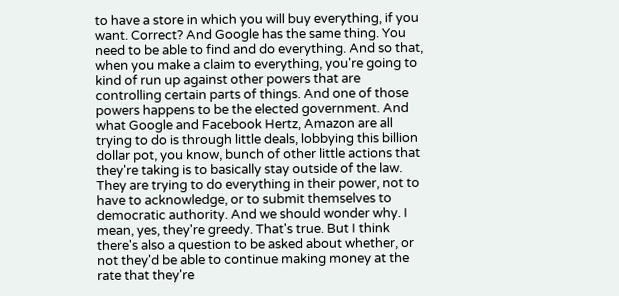to have a store in which you will buy everything, if you want. Correct? And Google has the same thing. You need to be able to find and do everything. And so that, when you make a claim to everything, you're going to kind of run up against other powers that are controlling certain parts of things. And one of those powers happens to be the elected government. And what Google and Facebook Hertz, Amazon are all trying to do is through little deals, lobbying this billion dollar pot, you know, bunch of other little actions that they're taking is to basically stay outside of the law. They are trying to do everything in their power, not to have to acknowledge, or to submit themselves to democratic authority. And we should wonder why. I mean, yes, they're greedy. That's true. But I think there's also a question to be asked about whether, or not they'd be able to continue making money at the rate that they're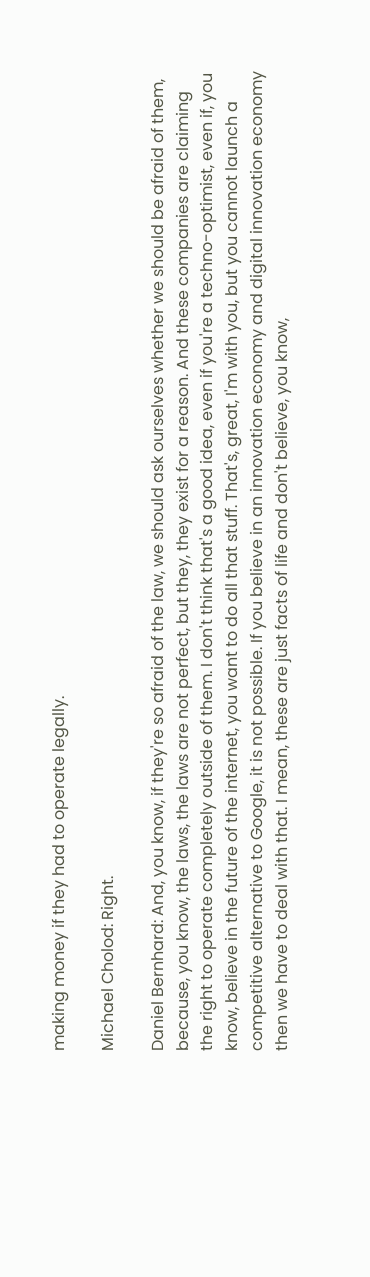making money if they had to operate legally.

Michael Cholod: Right.

Daniel Bernhard: And, you know, if they're so afraid of the law, we should ask ourselves whether we should be afraid of them, because, you know, the laws, the laws are not perfect, but they, they exist for a reason. And these companies are claiming the right to operate completely outside of them. I don't think that's a good idea, even if you're a techno-optimist, even if, you know, believe in the future of the internet, you want to do all that stuff. That's, great, I'm with you, but you cannot launch a competitive alternative to Google, it is not possible. If you believe in an innovation economy and digital innovation economy then we have to deal with that. I mean, these are just facts of life and don't believe, you know,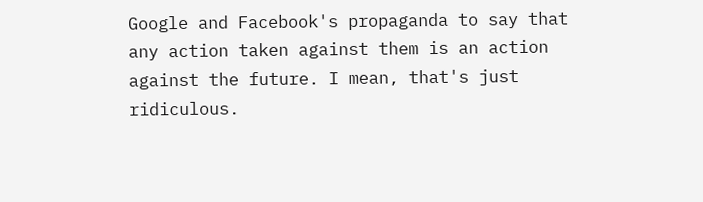Google and Facebook's propaganda to say that any action taken against them is an action against the future. I mean, that's just ridiculous.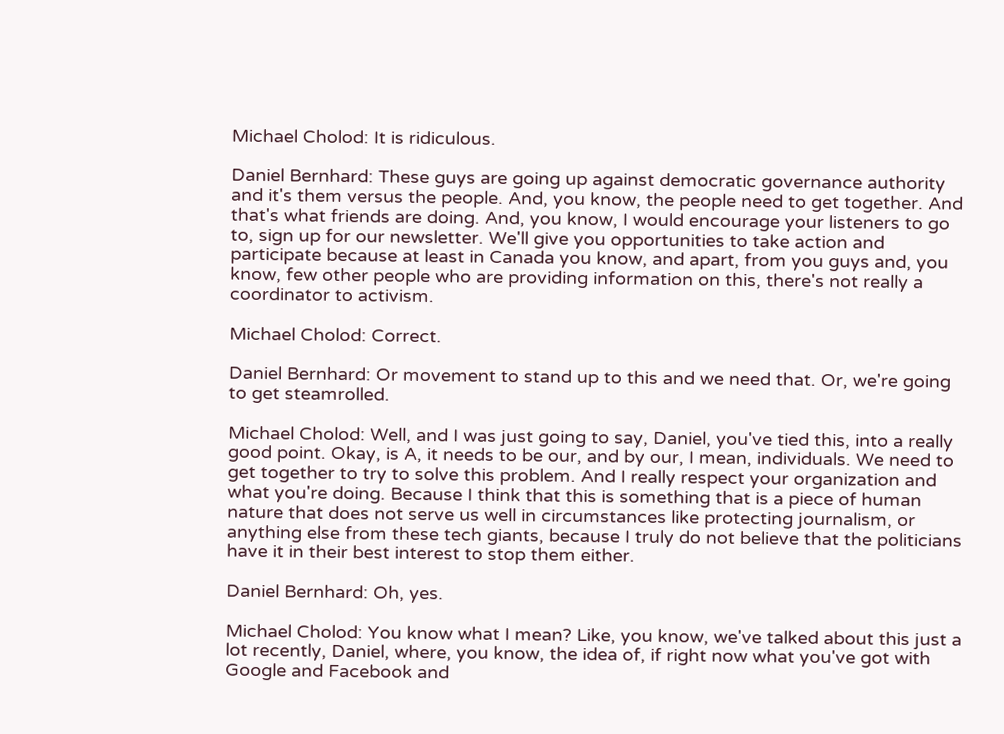Michael Cholod: It is ridiculous.

Daniel Bernhard: These guys are going up against democratic governance authority and it's them versus the people. And, you know, the people need to get together. And that's what friends are doing. And, you know, I would encourage your listeners to go to, sign up for our newsletter. We'll give you opportunities to take action and participate because at least in Canada you know, and apart, from you guys and, you know, few other people who are providing information on this, there's not really a coordinator to activism.

Michael Cholod: Correct.

Daniel Bernhard: Or movement to stand up to this and we need that. Or, we're going to get steamrolled.

Michael Cholod: Well, and I was just going to say, Daniel, you've tied this, into a really good point. Okay, is A, it needs to be our, and by our, I mean, individuals. We need to get together to try to solve this problem. And I really respect your organization and what you're doing. Because I think that this is something that is a piece of human nature that does not serve us well in circumstances like protecting journalism, or anything else from these tech giants, because I truly do not believe that the politicians have it in their best interest to stop them either.

Daniel Bernhard: Oh, yes.

Michael Cholod: You know what I mean? Like, you know, we've talked about this just a lot recently, Daniel, where, you know, the idea of, if right now what you've got with Google and Facebook and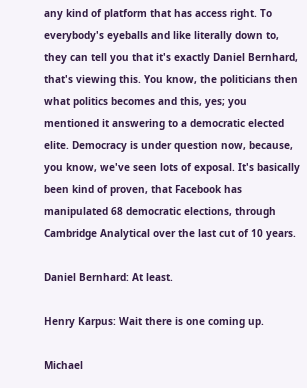any kind of platform that has access right. To everybody's eyeballs and like literally down to, they can tell you that it's exactly Daniel Bernhard, that's viewing this. You know, the politicians then what politics becomes and this, yes; you mentioned it answering to a democratic elected elite. Democracy is under question now, because, you know, we've seen lots of exposal. It's basically been kind of proven, that Facebook has manipulated 68 democratic elections, through Cambridge Analytical over the last cut of 10 years.

Daniel Bernhard: At least.

Henry Karpus: Wait there is one coming up.

Michael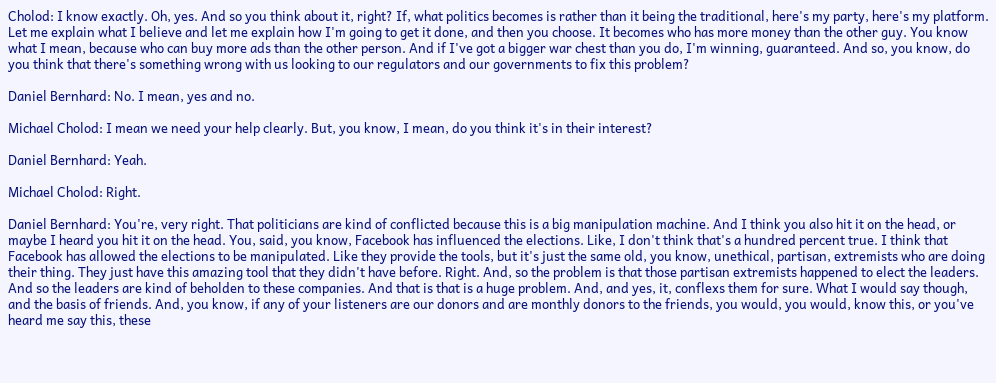Cholod: I know exactly. Oh, yes. And so you think about it, right? If, what politics becomes is rather than it being the traditional, here's my party, here's my platform. Let me explain what I believe and let me explain how I'm going to get it done, and then you choose. It becomes who has more money than the other guy. You know what I mean, because who can buy more ads than the other person. And if I've got a bigger war chest than you do, I'm winning, guaranteed. And so, you know, do you think that there's something wrong with us looking to our regulators and our governments to fix this problem?

Daniel Bernhard: No. I mean, yes and no.

Michael Cholod: I mean we need your help clearly. But, you know, I mean, do you think it's in their interest?

Daniel Bernhard: Yeah.

Michael Cholod: Right.

Daniel Bernhard: You're, very right. That politicians are kind of conflicted because this is a big manipulation machine. And I think you also hit it on the head, or maybe I heard you hit it on the head. You, said, you know, Facebook has influenced the elections. Like, I don't think that's a hundred percent true. I think that Facebook has allowed the elections to be manipulated. Like they provide the tools, but it's just the same old, you know, unethical, partisan, extremists who are doing their thing. They just have this amazing tool that they didn't have before. Right. And, so the problem is that those partisan extremists happened to elect the leaders. And so the leaders are kind of beholden to these companies. And that is that is a huge problem. And, and yes, it, conflexs them for sure. What I would say though, and the basis of friends. And, you know, if any of your listeners are our donors and are monthly donors to the friends, you would, you would, know this, or you've heard me say this, these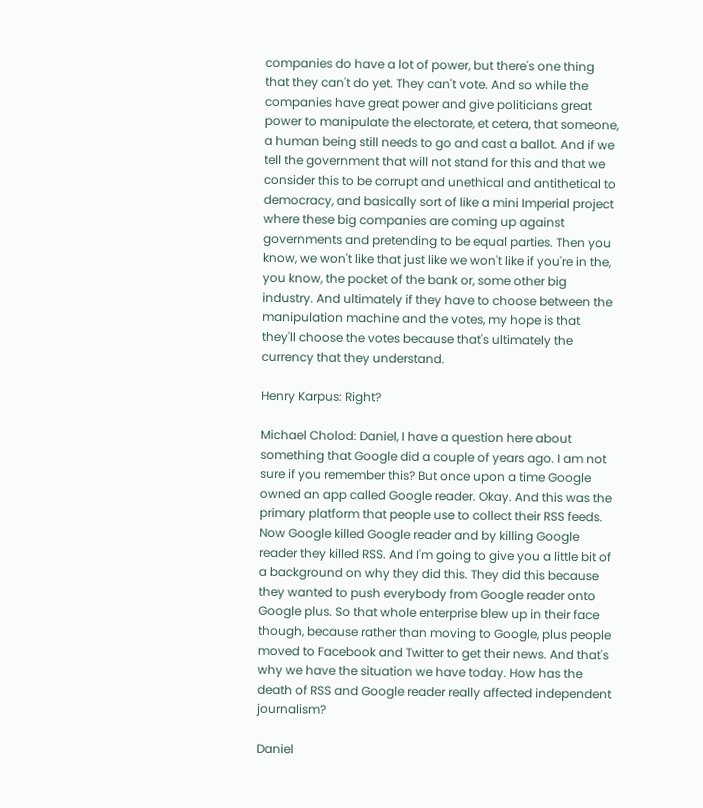companies do have a lot of power, but there's one thing that they can't do yet. They can't vote. And so while the companies have great power and give politicians great power to manipulate the electorate, et cetera, that someone, a human being still needs to go and cast a ballot. And if we tell the government that will not stand for this and that we consider this to be corrupt and unethical and antithetical to democracy, and basically sort of like a mini Imperial project where these big companies are coming up against governments and pretending to be equal parties. Then you know, we won't like that just like we won't like if you're in the, you know, the pocket of the bank or, some other big industry. And ultimately if they have to choose between the manipulation machine and the votes, my hope is that they'll choose the votes because that's ultimately the currency that they understand.

Henry Karpus: Right?

Michael Cholod: Daniel, I have a question here about something that Google did a couple of years ago. I am not sure if you remember this? But once upon a time Google owned an app called Google reader. Okay. And this was the primary platform that people use to collect their RSS feeds. Now Google killed Google reader and by killing Google reader they killed RSS. And I'm going to give you a little bit of a background on why they did this. They did this because they wanted to push everybody from Google reader onto Google plus. So that whole enterprise blew up in their face though, because rather than moving to Google, plus people moved to Facebook and Twitter to get their news. And that's why we have the situation we have today. How has the death of RSS and Google reader really affected independent journalism?

Daniel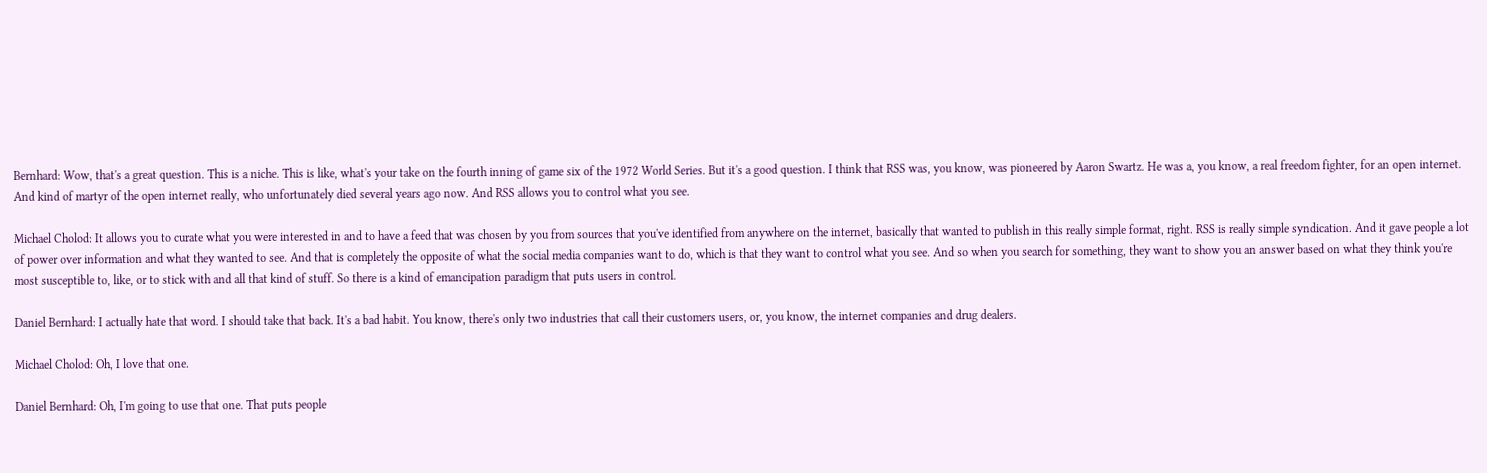Bernhard: Wow, that's a great question. This is a niche. This is like, what's your take on the fourth inning of game six of the 1972 World Series. But it's a good question. I think that RSS was, you know, was pioneered by Aaron Swartz. He was a, you know, a real freedom fighter, for an open internet. And kind of martyr of the open internet really, who unfortunately died several years ago now. And RSS allows you to control what you see.

Michael Cholod: It allows you to curate what you were interested in and to have a feed that was chosen by you from sources that you've identified from anywhere on the internet, basically that wanted to publish in this really simple format, right. RSS is really simple syndication. And it gave people a lot of power over information and what they wanted to see. And that is completely the opposite of what the social media companies want to do, which is that they want to control what you see. And so when you search for something, they want to show you an answer based on what they think you're most susceptible to, like, or to stick with and all that kind of stuff. So there is a kind of emancipation paradigm that puts users in control.

Daniel Bernhard: I actually hate that word. I should take that back. It's a bad habit. You know, there's only two industries that call their customers users, or, you know, the internet companies and drug dealers.

Michael Cholod: Oh, I love that one.

Daniel Bernhard: Oh, I'm going to use that one. That puts people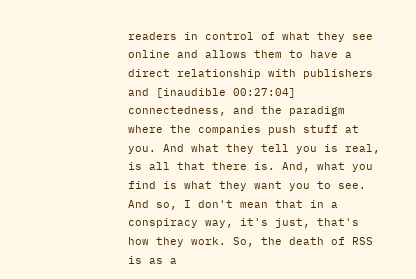readers in control of what they see online and allows them to have a direct relationship with publishers and [inaudible 00:27:04] connectedness, and the paradigm where the companies push stuff at you. And what they tell you is real, is all that there is. And, what you find is what they want you to see. And so, I don't mean that in a conspiracy way, it's just, that's how they work. So, the death of RSS is as a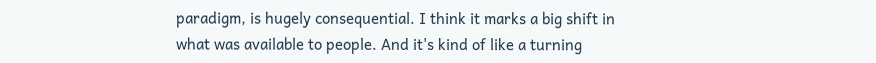paradigm, is hugely consequential. I think it marks a big shift in what was available to people. And it's kind of like a turning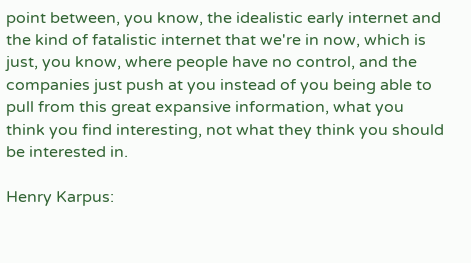point between, you know, the idealistic early internet and the kind of fatalistic internet that we're in now, which is just, you know, where people have no control, and the companies just push at you instead of you being able to pull from this great expansive information, what you think you find interesting, not what they think you should be interested in.

Henry Karpus: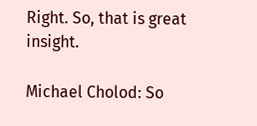Right. So, that is great insight.

Michael Cholod: So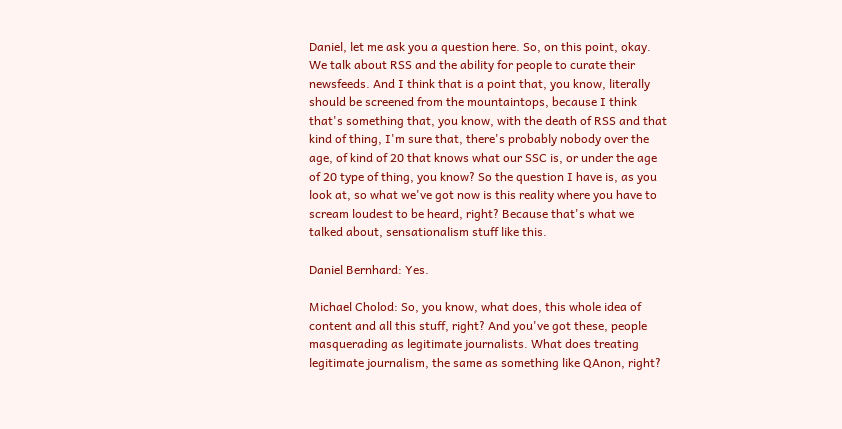Daniel, let me ask you a question here. So, on this point, okay. We talk about RSS and the ability for people to curate their newsfeeds. And I think that is a point that, you know, literally should be screened from the mountaintops, because I think that's something that, you know, with the death of RSS and that kind of thing, I'm sure that, there's probably nobody over the age, of kind of 20 that knows what our SSC is, or under the age of 20 type of thing, you know? So the question I have is, as you look at, so what we've got now is this reality where you have to scream loudest to be heard, right? Because that's what we talked about, sensationalism stuff like this.

Daniel Bernhard: Yes.

Michael Cholod: So, you know, what does, this whole idea of content and all this stuff, right? And you've got these, people masquerading as legitimate journalists. What does treating legitimate journalism, the same as something like QAnon, right?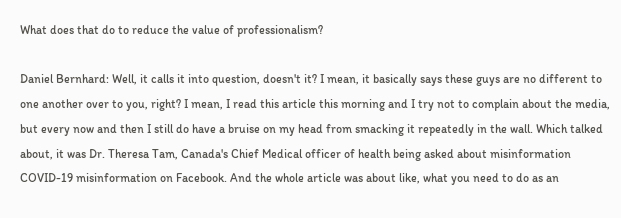What does that do to reduce the value of professionalism?

Daniel Bernhard: Well, it calls it into question, doesn't it? I mean, it basically says these guys are no different to one another over to you, right? I mean, I read this article this morning and I try not to complain about the media, but every now and then I still do have a bruise on my head from smacking it repeatedly in the wall. Which talked about, it was Dr. Theresa Tam, Canada's Chief Medical officer of health being asked about misinformation COVID-19 misinformation on Facebook. And the whole article was about like, what you need to do as an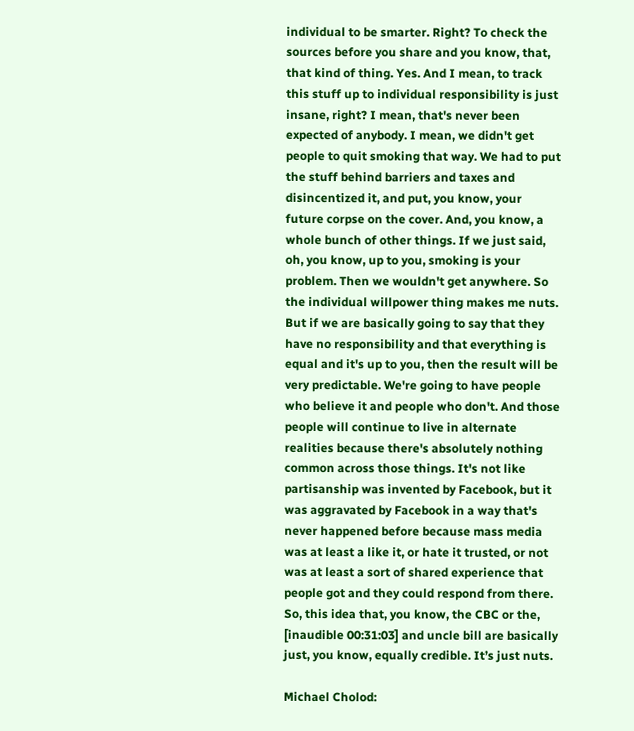individual to be smarter. Right? To check the sources before you share and you know, that, that kind of thing. Yes. And I mean, to track this stuff up to individual responsibility is just insane, right? I mean, that's never been expected of anybody. I mean, we didn't get people to quit smoking that way. We had to put the stuff behind barriers and taxes and disincentized it, and put, you know, your future corpse on the cover. And, you know, a whole bunch of other things. If we just said, oh, you know, up to you, smoking is your problem. Then we wouldn't get anywhere. So the individual willpower thing makes me nuts. But if we are basically going to say that they have no responsibility and that everything is equal and it's up to you, then the result will be very predictable. We're going to have people who believe it and people who don't. And those people will continue to live in alternate realities because there's absolutely nothing common across those things. It's not like partisanship was invented by Facebook, but it was aggravated by Facebook in a way that's never happened before because mass media was at least a like it, or hate it trusted, or not was at least a sort of shared experience that people got and they could respond from there. So, this idea that, you know, the CBC or the, [inaudible 00:31:03] and uncle bill are basically just, you know, equally credible. It’s just nuts.

Michael Cholod: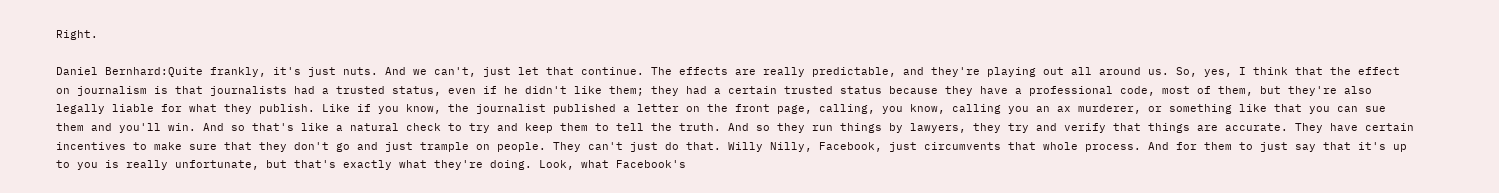Right.

Daniel Bernhard:Quite frankly, it's just nuts. And we can't, just let that continue. The effects are really predictable, and they're playing out all around us. So, yes, I think that the effect on journalism is that journalists had a trusted status, even if he didn't like them; they had a certain trusted status because they have a professional code, most of them, but they're also legally liable for what they publish. Like if you know, the journalist published a letter on the front page, calling, you know, calling you an ax murderer, or something like that you can sue them and you'll win. And so that's like a natural check to try and keep them to tell the truth. And so they run things by lawyers, they try and verify that things are accurate. They have certain incentives to make sure that they don't go and just trample on people. They can't just do that. Willy Nilly, Facebook, just circumvents that whole process. And for them to just say that it's up to you is really unfortunate, but that's exactly what they're doing. Look, what Facebook's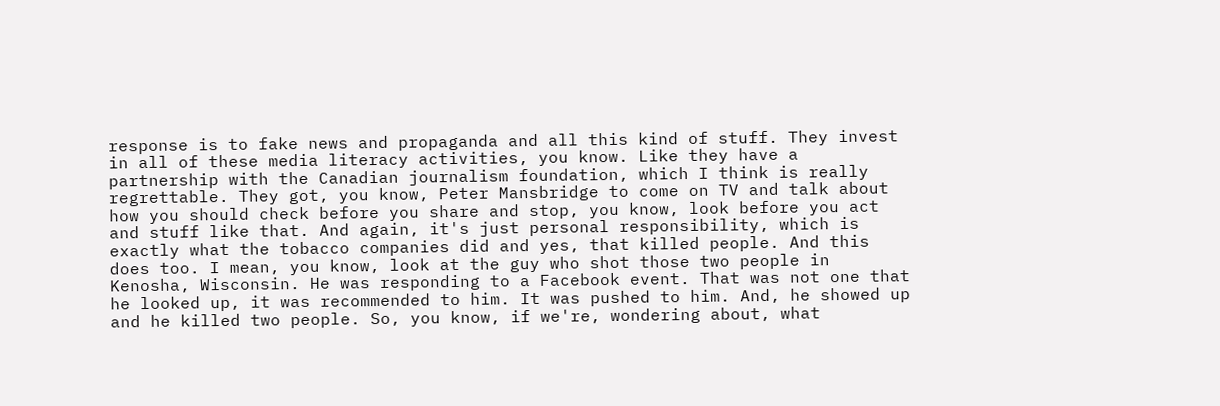response is to fake news and propaganda and all this kind of stuff. They invest in all of these media literacy activities, you know. Like they have a partnership with the Canadian journalism foundation, which I think is really regrettable. They got, you know, Peter Mansbridge to come on TV and talk about how you should check before you share and stop, you know, look before you act and stuff like that. And again, it's just personal responsibility, which is exactly what the tobacco companies did and yes, that killed people. And this does too. I mean, you know, look at the guy who shot those two people in Kenosha, Wisconsin. He was responding to a Facebook event. That was not one that he looked up, it was recommended to him. It was pushed to him. And, he showed up and he killed two people. So, you know, if we're, wondering about, what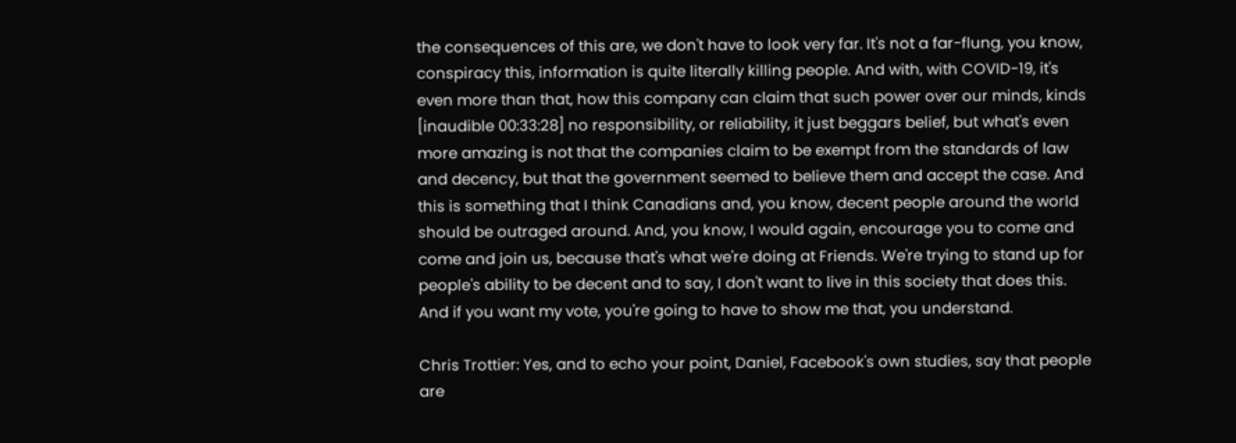the consequences of this are, we don't have to look very far. It's not a far-flung, you know, conspiracy this, information is quite literally killing people. And with, with COVID-19, it's even more than that, how this company can claim that such power over our minds, kinds [inaudible 00:33:28] no responsibility, or reliability, it just beggars belief, but what's even more amazing is not that the companies claim to be exempt from the standards of law and decency, but that the government seemed to believe them and accept the case. And this is something that I think Canadians and, you know, decent people around the world should be outraged around. And, you know, I would again, encourage you to come and come and join us, because that's what we're doing at Friends. We're trying to stand up for people's ability to be decent and to say, I don't want to live in this society that does this. And if you want my vote, you're going to have to show me that, you understand.

Chris Trottier: Yes, and to echo your point, Daniel, Facebook's own studies, say that people are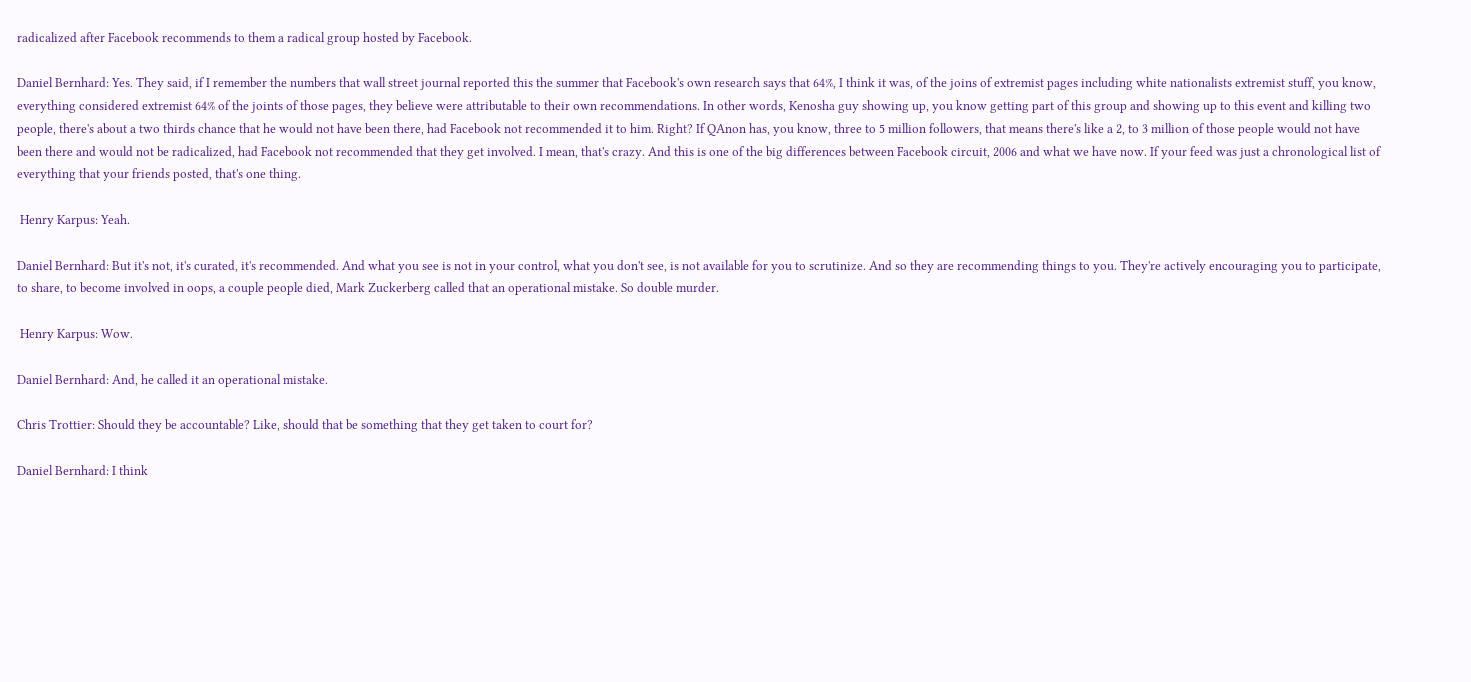radicalized after Facebook recommends to them a radical group hosted by Facebook.

Daniel Bernhard: Yes. They said, if I remember the numbers that wall street journal reported this the summer that Facebook's own research says that 64%, I think it was, of the joins of extremist pages including white nationalists extremist stuff, you know, everything considered extremist 64% of the joints of those pages, they believe were attributable to their own recommendations. In other words, Kenosha guy showing up, you know getting part of this group and showing up to this event and killing two people, there's about a two thirds chance that he would not have been there, had Facebook not recommended it to him. Right? If QAnon has, you know, three to 5 million followers, that means there's like a 2, to 3 million of those people would not have been there and would not be radicalized, had Facebook not recommended that they get involved. I mean, that's crazy. And this is one of the big differences between Facebook circuit, 2006 and what we have now. If your feed was just a chronological list of everything that your friends posted, that's one thing.

 Henry Karpus: Yeah.

Daniel Bernhard: But it's not, it's curated, it's recommended. And what you see is not in your control, what you don't see, is not available for you to scrutinize. And so they are recommending things to you. They're actively encouraging you to participate, to share, to become involved in oops, a couple people died, Mark Zuckerberg called that an operational mistake. So double murder.

 Henry Karpus: Wow.

Daniel Bernhard: And, he called it an operational mistake.

Chris Trottier: Should they be accountable? Like, should that be something that they get taken to court for?

Daniel Bernhard: I think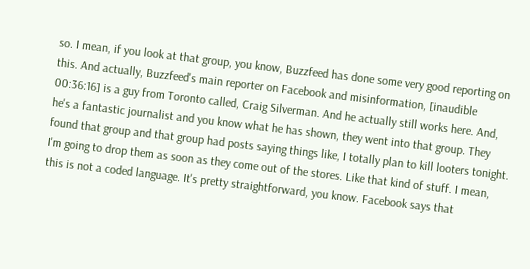so. I mean, if you look at that group, you know, Buzzfeed has done some very good reporting on this. And actually, Buzzfeed's main reporter on Facebook and misinformation, [inaudible 00:36:16] is a guy from Toronto called, Craig Silverman. And he actually still works here. And, he's a fantastic journalist and you know what he has shown, they went into that group. They found that group and that group had posts saying things like, I totally plan to kill looters tonight. I'm going to drop them as soon as they come out of the stores. Like that kind of stuff. I mean, this is not a coded language. It's pretty straightforward, you know. Facebook says that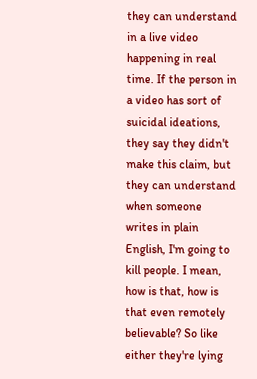they can understand in a live video happening in real time. If the person in a video has sort of suicidal ideations, they say they didn't make this claim, but they can understand when someone writes in plain English, I'm going to kill people. I mean, how is that, how is that even remotely believable? So like either they're lying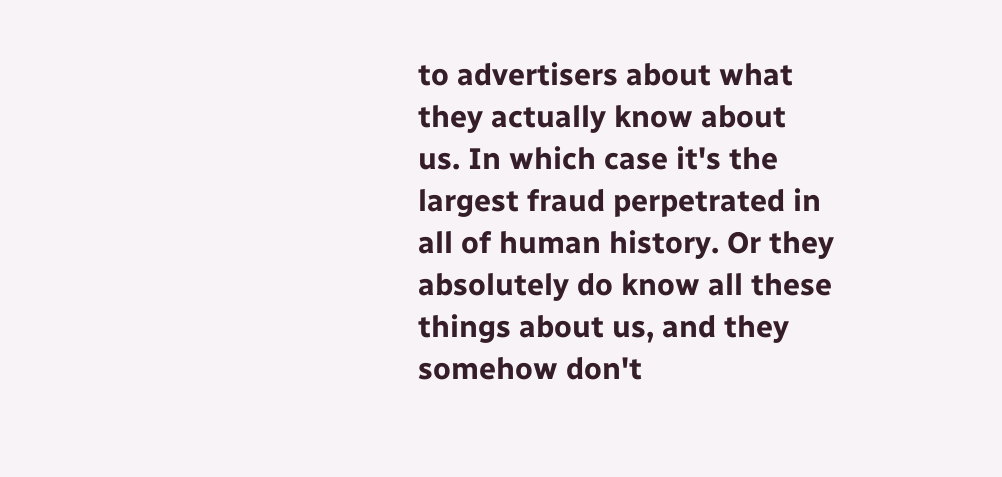to advertisers about what they actually know about us. In which case it's the largest fraud perpetrated in all of human history. Or they absolutely do know all these things about us, and they somehow don't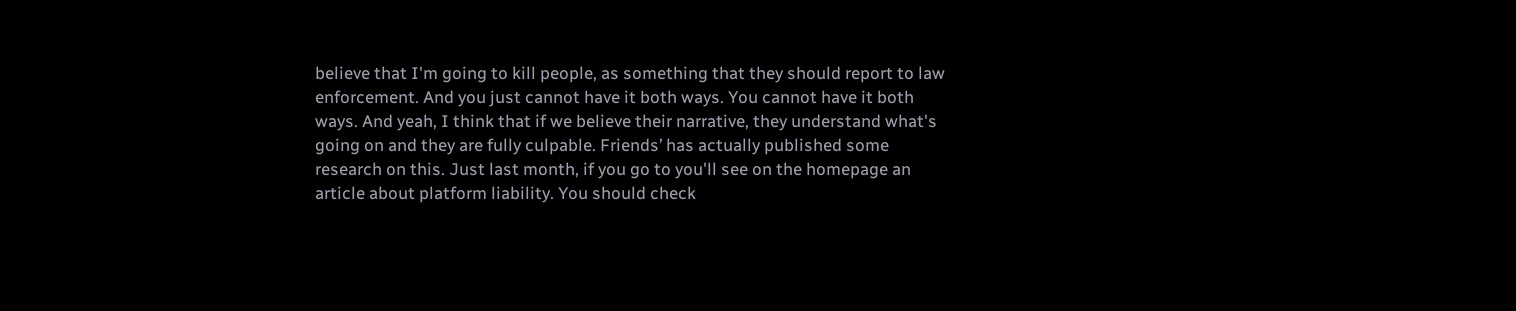believe that I'm going to kill people, as something that they should report to law enforcement. And you just cannot have it both ways. You cannot have it both ways. And yeah, I think that if we believe their narrative, they understand what's going on and they are fully culpable. Friends’ has actually published some research on this. Just last month, if you go to you'll see on the homepage an article about platform liability. You should check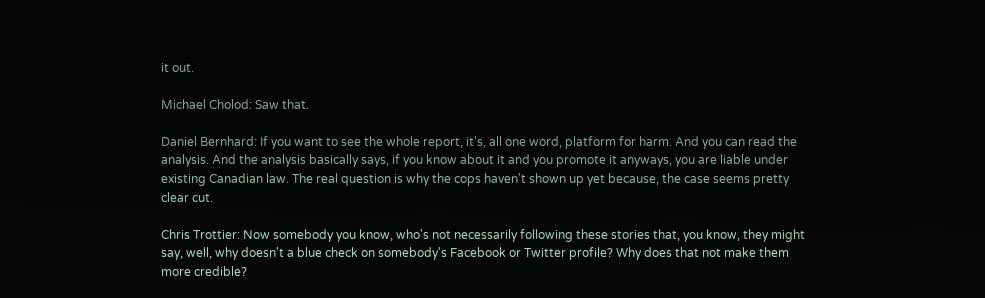it out.

Michael Cholod: Saw that.

Daniel Bernhard: If you want to see the whole report, it's, all one word, platform for harm. And you can read the analysis. And the analysis basically says, if you know about it and you promote it anyways, you are liable under existing Canadian law. The real question is why the cops haven't shown up yet because, the case seems pretty clear cut.

Chris Trottier: Now somebody you know, who's not necessarily following these stories that, you know, they might say, well, why doesn't a blue check on somebody's Facebook or Twitter profile? Why does that not make them more credible?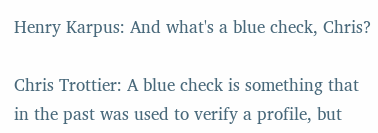Henry Karpus: And what's a blue check, Chris?

Chris Trottier: A blue check is something that in the past was used to verify a profile, but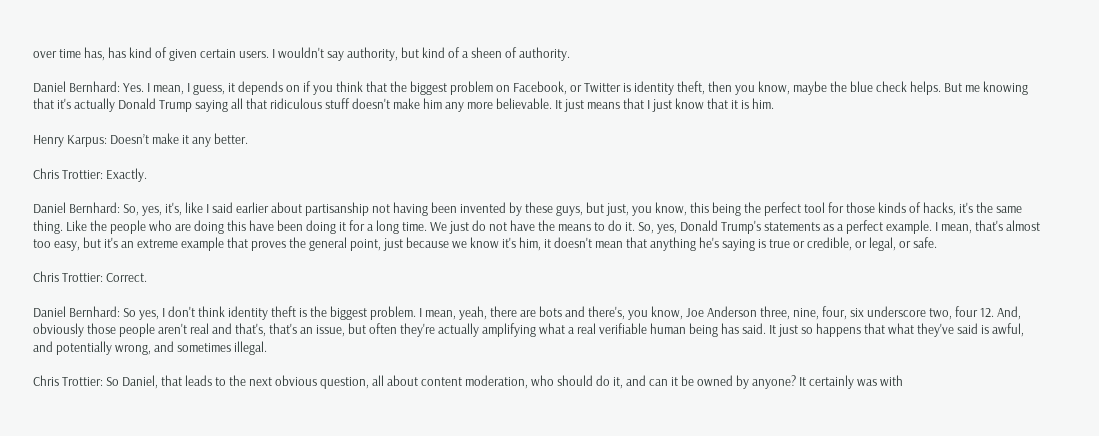over time has, has kind of given certain users. I wouldn't say authority, but kind of a sheen of authority.

Daniel Bernhard: Yes. I mean, I guess, it depends on if you think that the biggest problem on Facebook, or Twitter is identity theft, then you know, maybe the blue check helps. But me knowing that it's actually Donald Trump saying all that ridiculous stuff doesn't make him any more believable. It just means that I just know that it is him.

Henry Karpus: Doesn’t make it any better.

Chris Trottier: Exactly.

Daniel Bernhard: So, yes, it's, like I said earlier about partisanship not having been invented by these guys, but just, you know, this being the perfect tool for those kinds of hacks, it's the same thing. Like the people who are doing this have been doing it for a long time. We just do not have the means to do it. So, yes, Donald Trump's statements as a perfect example. I mean, that's almost too easy, but it's an extreme example that proves the general point, just because we know it's him, it doesn't mean that anything he's saying is true or credible, or legal, or safe.

Chris Trottier: Correct.

Daniel Bernhard: So yes, I don't think identity theft is the biggest problem. I mean, yeah, there are bots and there's, you know, Joe Anderson three, nine, four, six underscore two, four 12. And, obviously those people aren't real and that's, that's an issue, but often they're actually amplifying what a real verifiable human being has said. It just so happens that what they've said is awful, and potentially wrong, and sometimes illegal.

Chris Trottier: So Daniel, that leads to the next obvious question, all about content moderation, who should do it, and can it be owned by anyone? It certainly was with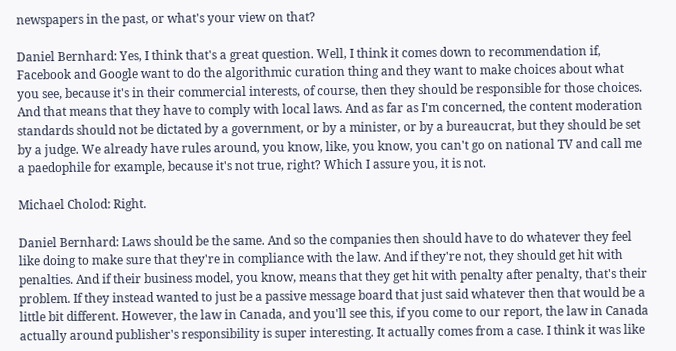newspapers in the past, or what's your view on that?

Daniel Bernhard: Yes, I think that's a great question. Well, I think it comes down to recommendation if, Facebook and Google want to do the algorithmic curation thing and they want to make choices about what you see, because it's in their commercial interests, of course, then they should be responsible for those choices. And that means that they have to comply with local laws. And as far as I'm concerned, the content moderation standards should not be dictated by a government, or by a minister, or by a bureaucrat, but they should be set by a judge. We already have rules around, you know, like, you know, you can't go on national TV and call me a paedophile for example, because it's not true, right? Which I assure you, it is not.

Michael Cholod: Right.

Daniel Bernhard: Laws should be the same. And so the companies then should have to do whatever they feel like doing to make sure that they're in compliance with the law. And if they're not, they should get hit with penalties. And if their business model, you know, means that they get hit with penalty after penalty, that's their problem. If they instead wanted to just be a passive message board that just said whatever then that would be a little bit different. However, the law in Canada, and you'll see this, if you come to our report, the law in Canada actually around publisher's responsibility is super interesting. It actually comes from a case. I think it was like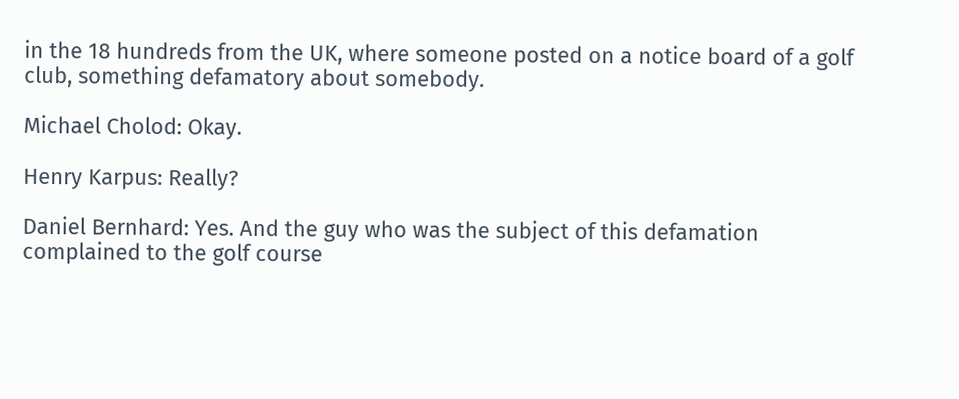in the 18 hundreds from the UK, where someone posted on a notice board of a golf club, something defamatory about somebody.

Michael Cholod: Okay.

Henry Karpus: Really?

Daniel Bernhard: Yes. And the guy who was the subject of this defamation complained to the golf course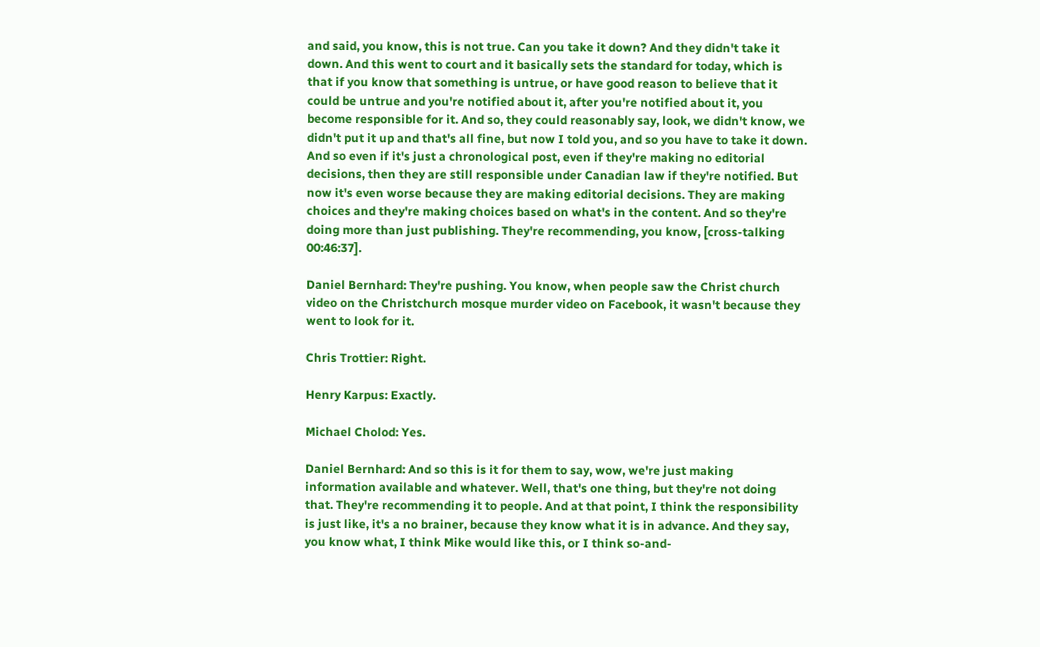and said, you know, this is not true. Can you take it down? And they didn't take it down. And this went to court and it basically sets the standard for today, which is that if you know that something is untrue, or have good reason to believe that it could be untrue and you're notified about it, after you're notified about it, you become responsible for it. And so, they could reasonably say, look, we didn't know, we didn't put it up and that's all fine, but now I told you, and so you have to take it down. And so even if it's just a chronological post, even if they're making no editorial decisions, then they are still responsible under Canadian law if they're notified. But now it's even worse because they are making editorial decisions. They are making choices and they're making choices based on what's in the content. And so they're doing more than just publishing. They're recommending, you know, [cross-talking 00:46:37].

Daniel Bernhard: They're pushing. You know, when people saw the Christ church video on the Christchurch mosque murder video on Facebook, it wasn't because they went to look for it.

Chris Trottier: Right.

Henry Karpus: Exactly.

Michael Cholod: Yes.

Daniel Bernhard: And so this is it for them to say, wow, we're just making information available and whatever. Well, that's one thing, but they're not doing that. They're recommending it to people. And at that point, I think the responsibility is just like, it's a no brainer, because they know what it is in advance. And they say, you know what, I think Mike would like this, or I think so-and-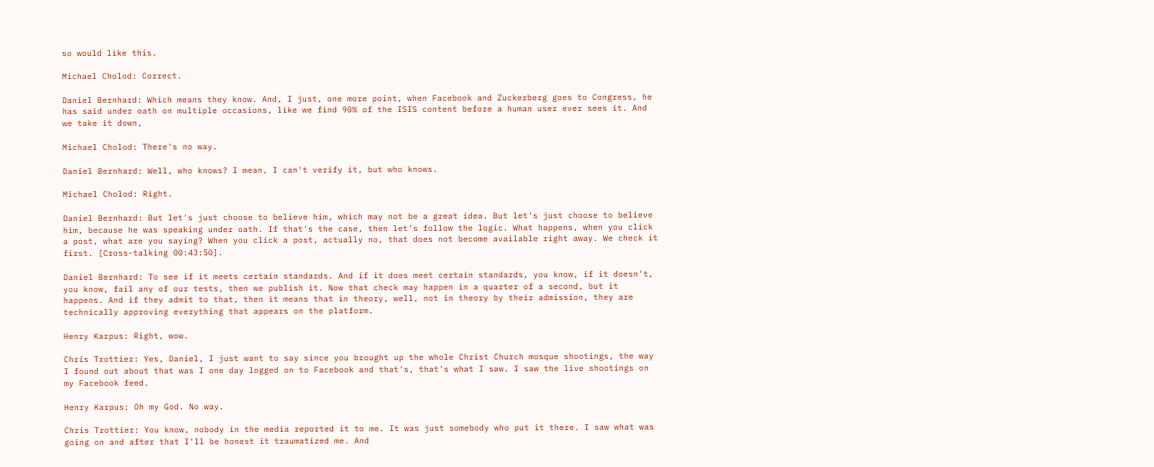so would like this.

Michael Cholod: Correct.

Daniel Bernhard: Which means they know. And, I just, one more point, when Facebook and Zuckerberg goes to Congress, he has said under oath on multiple occasions, like we find 90% of the ISIS content before a human user ever sees it. And we take it down,

Michael Cholod: There's no way.

Daniel Bernhard: Well, who knows? I mean, I can't verify it, but who knows.

Michael Cholod: Right.

Daniel Bernhard: But let's just choose to believe him, which may not be a great idea. But let's just choose to believe him, because he was speaking under oath. If that's the case, then let's follow the logic. What happens, when you click a post, what are you saying? When you click a post, actually no, that does not become available right away. We check it first. [Cross-talking 00:43:50].

Daniel Bernhard: To see if it meets certain standards. And if it does meet certain standards, you know, if it doesn't, you know, fail any of our tests, then we publish it. Now that check may happen in a quarter of a second, but it happens. And if they admit to that, then it means that in theory, well, not in theory by their admission, they are technically approving everything that appears on the platform.

Henry Karpus: Right, wow.

Chris Trottier: Yes, Daniel, I just want to say since you brought up the whole Christ Church mosque shootings, the way I found out about that was I one day logged on to Facebook and that's, that's what I saw. I saw the live shootings on my Facebook feed.

Henry Karpus: Oh my God. No way.

Chris Trottier: You know, nobody in the media reported it to me. It was just somebody who put it there. I saw what was going on and after that I'll be honest it traumatized me. And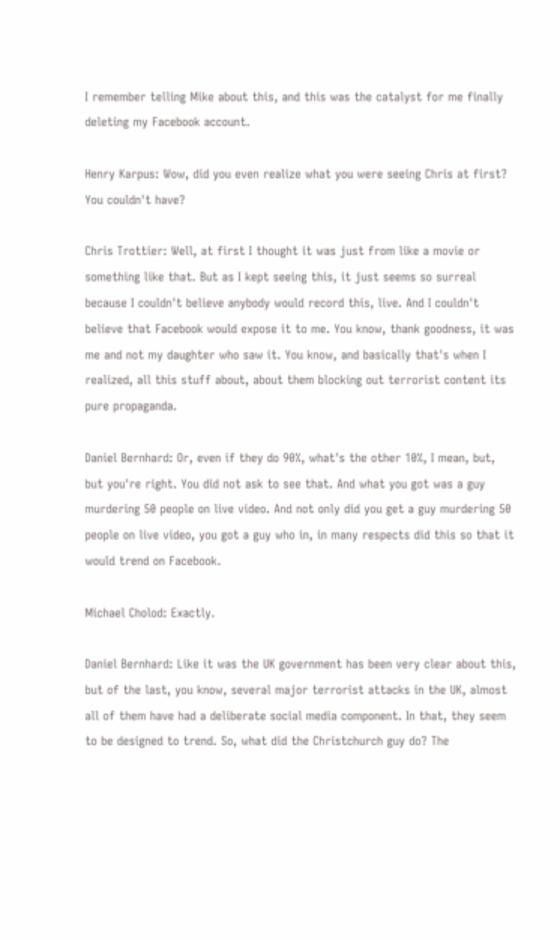I remember telling Mike about this, and this was the catalyst for me finally deleting my Facebook account.

Henry Karpus: Wow, did you even realize what you were seeing Chris at first? You couldn't have?

Chris Trottier: Well, at first I thought it was just from like a movie or something like that. But as I kept seeing this, it just seems so surreal because I couldn't believe anybody would record this, live. And I couldn't believe that Facebook would expose it to me. You know, thank goodness, it was me and not my daughter who saw it. You know, and basically that's when I realized, all this stuff about, about them blocking out terrorist content its pure propaganda.

Daniel Bernhard: Or, even if they do 90%, what's the other 10%, I mean, but, but you're right. You did not ask to see that. And what you got was a guy murdering 50 people on live video. And not only did you get a guy murdering 50 people on live video, you got a guy who in, in many respects did this so that it would trend on Facebook.

Michael Cholod: Exactly.

Daniel Bernhard: Like it was the UK government has been very clear about this, but of the last, you know, several major terrorist attacks in the UK, almost all of them have had a deliberate social media component. In that, they seem to be designed to trend. So, what did the Christchurch guy do? The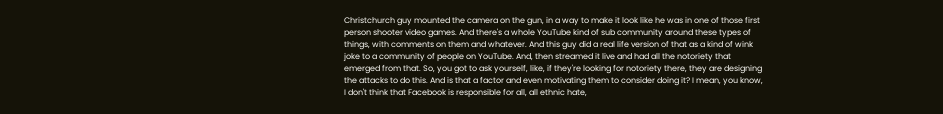Christchurch guy mounted the camera on the gun, in a way to make it look like he was in one of those first person shooter video games. And there's a whole YouTube kind of sub community around these types of things, with comments on them and whatever. And this guy did a real life version of that as a kind of wink joke to a community of people on YouTube. And, then streamed it live and had all the notoriety that emerged from that. So, you got to ask yourself, like, if they're looking for notoriety there, they are designing the attacks to do this. And is that a factor and even motivating them to consider doing it? I mean, you know, I don't think that Facebook is responsible for all, all ethnic hate,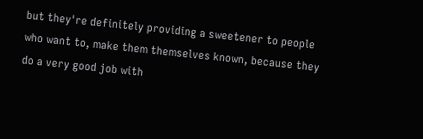but they're definitely providing a sweetener to people who want to, make them themselves known, because they do a very good job with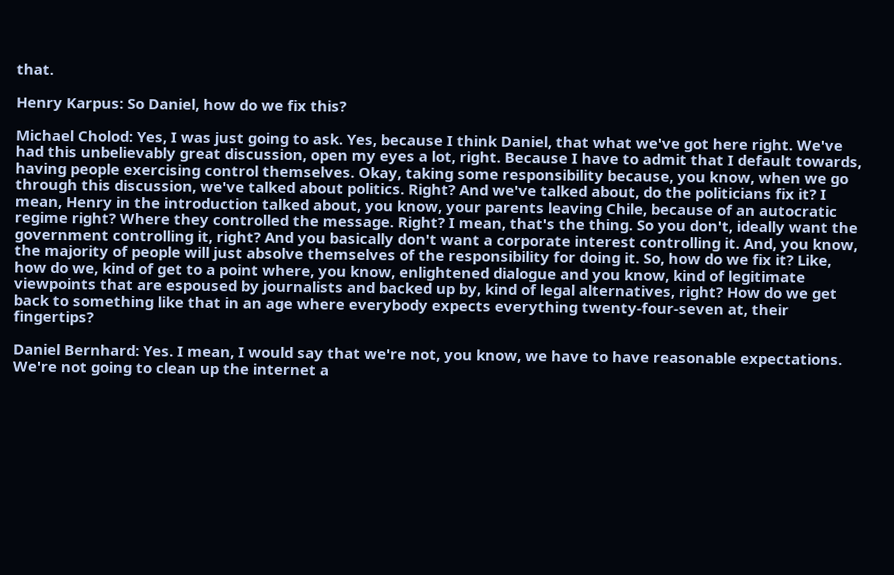that.

Henry Karpus: So Daniel, how do we fix this?

Michael Cholod: Yes, I was just going to ask. Yes, because I think Daniel, that what we've got here right. We've had this unbelievably great discussion, open my eyes a lot, right. Because I have to admit that I default towards, having people exercising control themselves. Okay, taking some responsibility because, you know, when we go through this discussion, we've talked about politics. Right? And we've talked about, do the politicians fix it? I mean, Henry in the introduction talked about, you know, your parents leaving Chile, because of an autocratic regime right? Where they controlled the message. Right? I mean, that's the thing. So you don't, ideally want the government controlling it, right? And you basically don't want a corporate interest controlling it. And, you know, the majority of people will just absolve themselves of the responsibility for doing it. So, how do we fix it? Like, how do we, kind of get to a point where, you know, enlightened dialogue and you know, kind of legitimate viewpoints that are espoused by journalists and backed up by, kind of legal alternatives, right? How do we get back to something like that in an age where everybody expects everything twenty-four-seven at, their fingertips?

Daniel Bernhard: Yes. I mean, I would say that we're not, you know, we have to have reasonable expectations. We're not going to clean up the internet a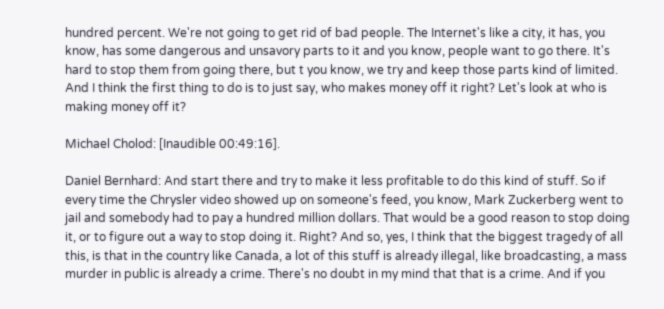hundred percent. We're not going to get rid of bad people. The Internet's like a city, it has, you know, has some dangerous and unsavory parts to it and you know, people want to go there. It's hard to stop them from going there, but t you know, we try and keep those parts kind of limited. And I think the first thing to do is to just say, who makes money off it right? Let's look at who is making money off it?

Michael Cholod: [Inaudible 00:49:16].

Daniel Bernhard: And start there and try to make it less profitable to do this kind of stuff. So if every time the Chrysler video showed up on someone's feed, you know, Mark Zuckerberg went to jail and somebody had to pay a hundred million dollars. That would be a good reason to stop doing it, or to figure out a way to stop doing it. Right? And so, yes, I think that the biggest tragedy of all this, is that in the country like Canada, a lot of this stuff is already illegal, like broadcasting, a mass murder in public is already a crime. There's no doubt in my mind that that is a crime. And if you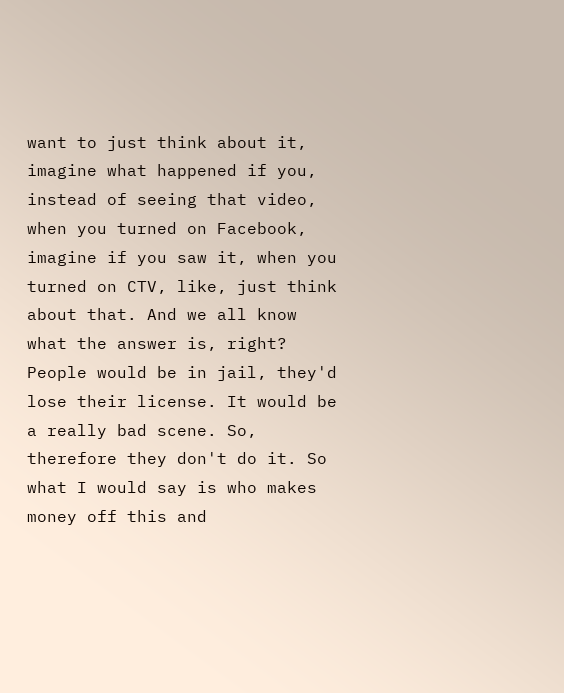want to just think about it, imagine what happened if you, instead of seeing that video, when you turned on Facebook, imagine if you saw it, when you turned on CTV, like, just think about that. And we all know what the answer is, right? People would be in jail, they'd lose their license. It would be a really bad scene. So, therefore they don't do it. So what I would say is who makes money off this and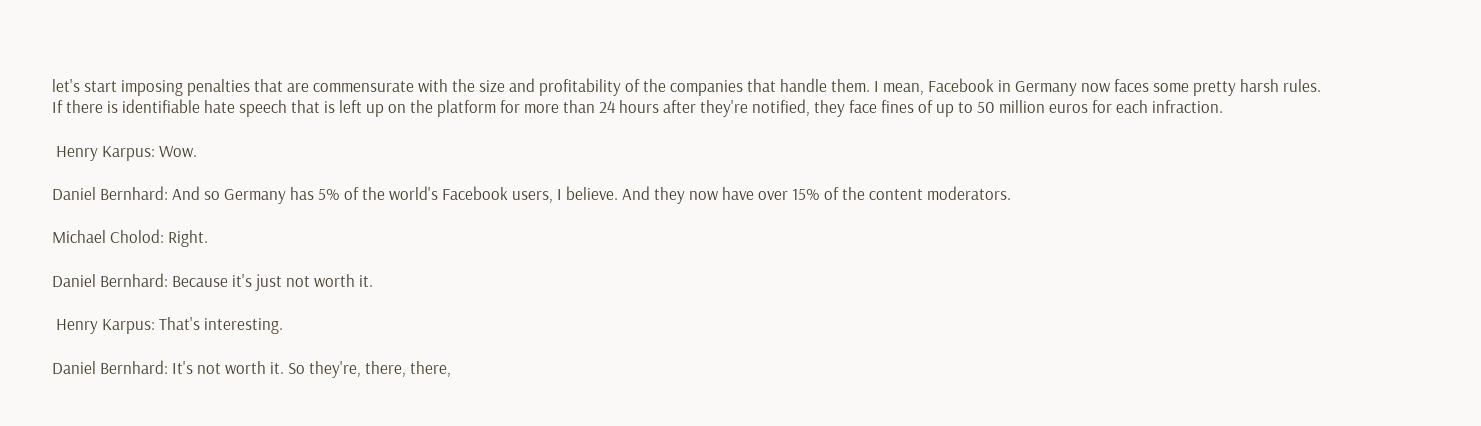let's start imposing penalties that are commensurate with the size and profitability of the companies that handle them. I mean, Facebook in Germany now faces some pretty harsh rules. If there is identifiable hate speech that is left up on the platform for more than 24 hours after they're notified, they face fines of up to 50 million euros for each infraction.

 Henry Karpus: Wow.

Daniel Bernhard: And so Germany has 5% of the world's Facebook users, I believe. And they now have over 15% of the content moderators.

Michael Cholod: Right.

Daniel Bernhard: Because it's just not worth it.

 Henry Karpus: That's interesting.

Daniel Bernhard: It's not worth it. So they're, there, there,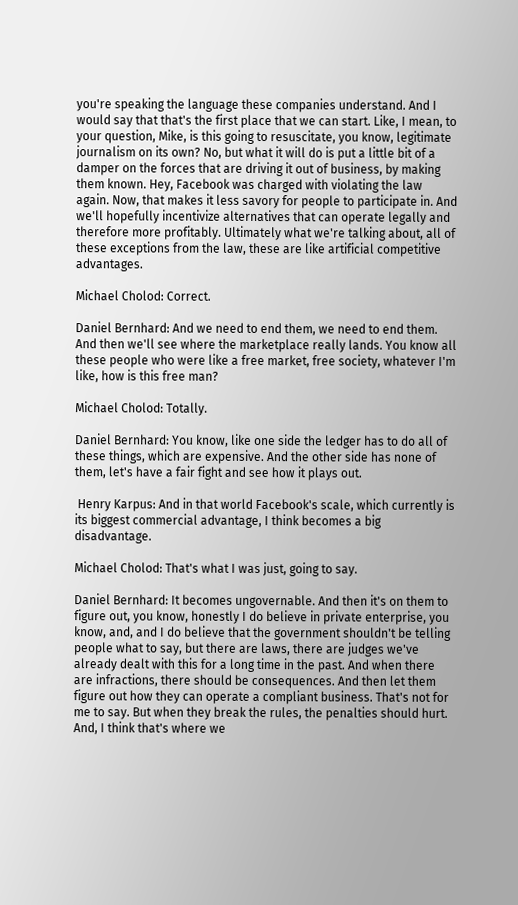you're speaking the language these companies understand. And I would say that that's the first place that we can start. Like, I mean, to your question, Mike, is this going to resuscitate, you know, legitimate journalism on its own? No, but what it will do is put a little bit of a damper on the forces that are driving it out of business, by making them known. Hey, Facebook was charged with violating the law again. Now, that makes it less savory for people to participate in. And we'll hopefully incentivize alternatives that can operate legally and therefore more profitably. Ultimately what we're talking about, all of these exceptions from the law, these are like artificial competitive advantages.

Michael Cholod: Correct.

Daniel Bernhard: And we need to end them, we need to end them. And then we'll see where the marketplace really lands. You know all these people who were like a free market, free society, whatever I'm like, how is this free man?

Michael Cholod: Totally.

Daniel Bernhard: You know, like one side the ledger has to do all of these things, which are expensive. And the other side has none of them, let's have a fair fight and see how it plays out.

 Henry Karpus: And in that world Facebook's scale, which currently is its biggest commercial advantage, I think becomes a big disadvantage.

Michael Cholod: That's what I was just, going to say.

Daniel Bernhard: It becomes ungovernable. And then it's on them to figure out, you know, honestly I do believe in private enterprise, you know, and, and I do believe that the government shouldn't be telling people what to say, but there are laws, there are judges we've already dealt with this for a long time in the past. And when there are infractions, there should be consequences. And then let them figure out how they can operate a compliant business. That's not for me to say. But when they break the rules, the penalties should hurt. And, I think that's where we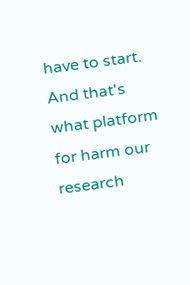have to start. And that's what platform for harm our research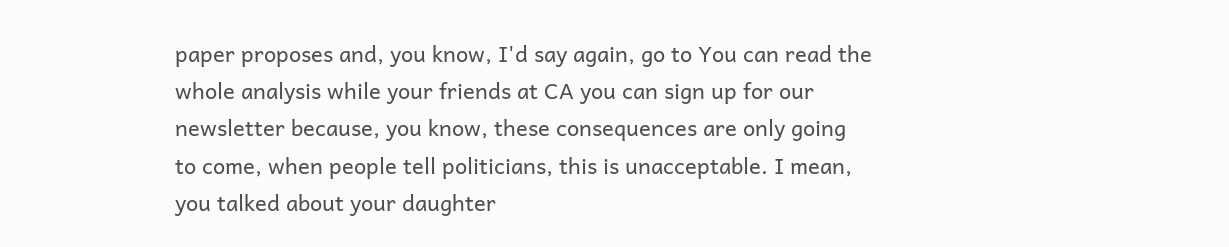paper proposes and, you know, I'd say again, go to You can read the whole analysis while your friends at CA you can sign up for our newsletter because, you know, these consequences are only going to come, when people tell politicians, this is unacceptable. I mean, you talked about your daughter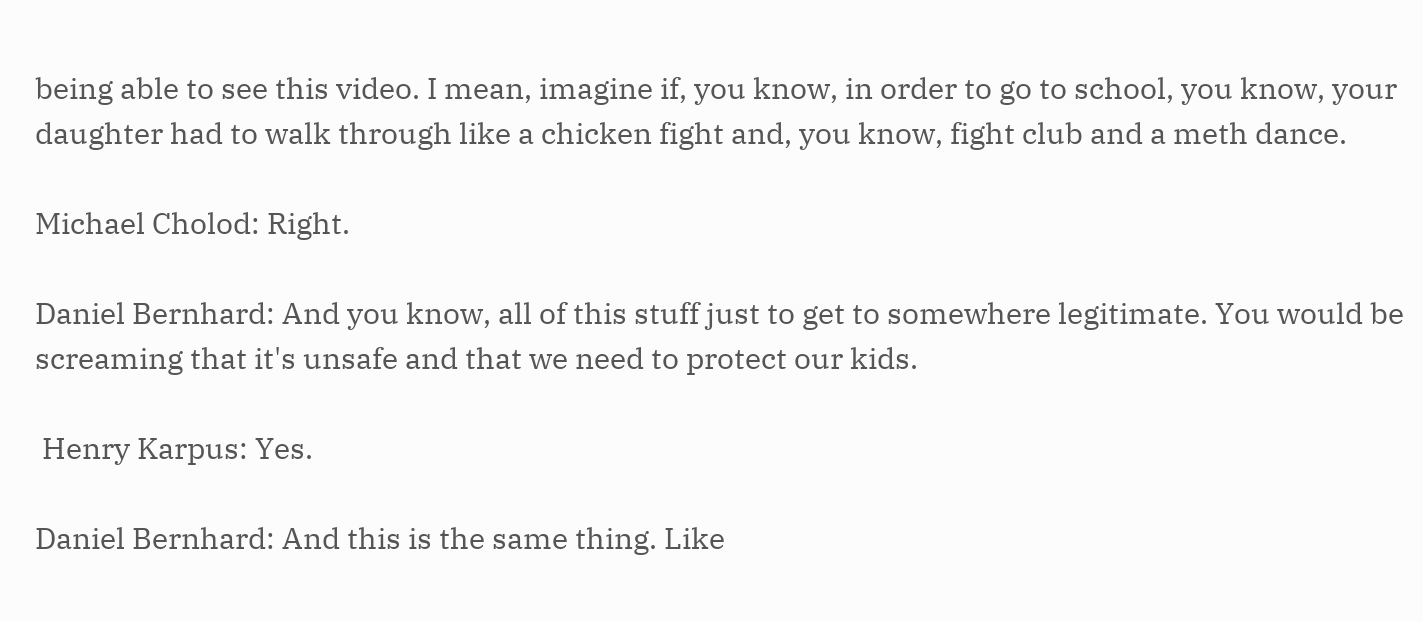being able to see this video. I mean, imagine if, you know, in order to go to school, you know, your daughter had to walk through like a chicken fight and, you know, fight club and a meth dance.

Michael Cholod: Right.

Daniel Bernhard: And you know, all of this stuff just to get to somewhere legitimate. You would be screaming that it's unsafe and that we need to protect our kids.

 Henry Karpus: Yes.

Daniel Bernhard: And this is the same thing. Like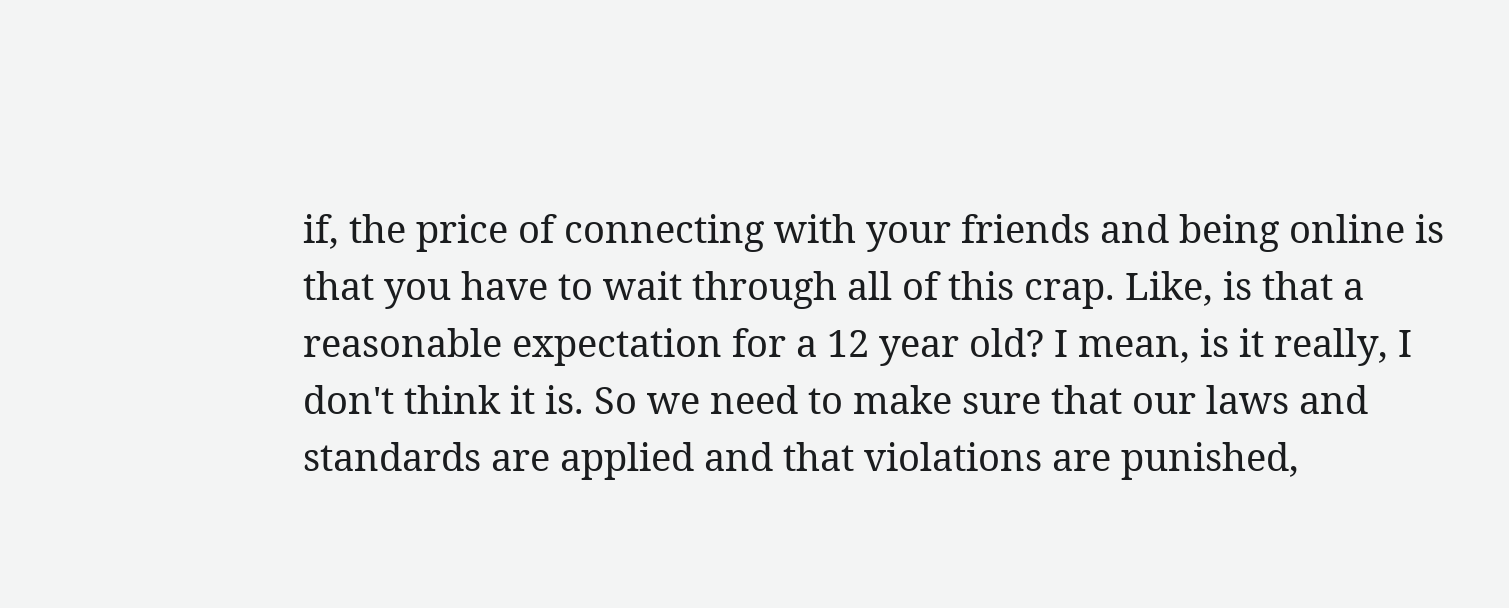if, the price of connecting with your friends and being online is that you have to wait through all of this crap. Like, is that a reasonable expectation for a 12 year old? I mean, is it really, I don't think it is. So we need to make sure that our laws and standards are applied and that violations are punished,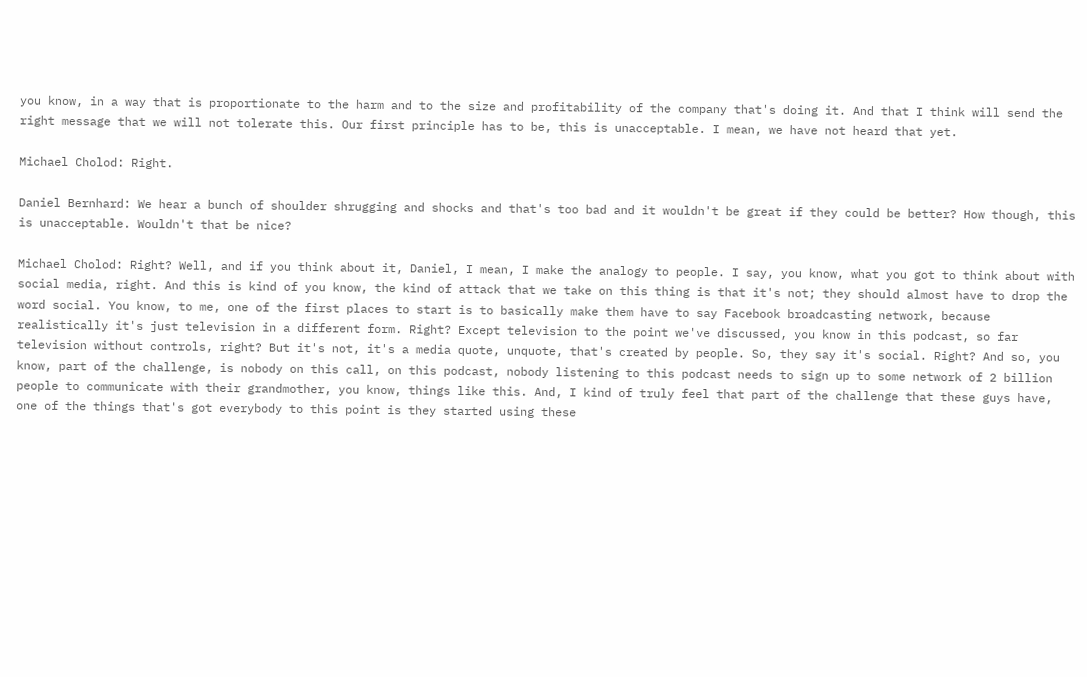you know, in a way that is proportionate to the harm and to the size and profitability of the company that's doing it. And that I think will send the right message that we will not tolerate this. Our first principle has to be, this is unacceptable. I mean, we have not heard that yet.

Michael Cholod: Right.

Daniel Bernhard: We hear a bunch of shoulder shrugging and shocks and that's too bad and it wouldn't be great if they could be better? How though, this is unacceptable. Wouldn't that be nice?

Michael Cholod: Right? Well, and if you think about it, Daniel, I mean, I make the analogy to people. I say, you know, what you got to think about with social media, right. And this is kind of you know, the kind of attack that we take on this thing is that it's not; they should almost have to drop the word social. You know, to me, one of the first places to start is to basically make them have to say Facebook broadcasting network, because realistically it's just television in a different form. Right? Except television to the point we've discussed, you know in this podcast, so far television without controls, right? But it's not, it's a media quote, unquote, that's created by people. So, they say it's social. Right? And so, you know, part of the challenge, is nobody on this call, on this podcast, nobody listening to this podcast needs to sign up to some network of 2 billion people to communicate with their grandmother, you know, things like this. And, I kind of truly feel that part of the challenge that these guys have, one of the things that's got everybody to this point is they started using these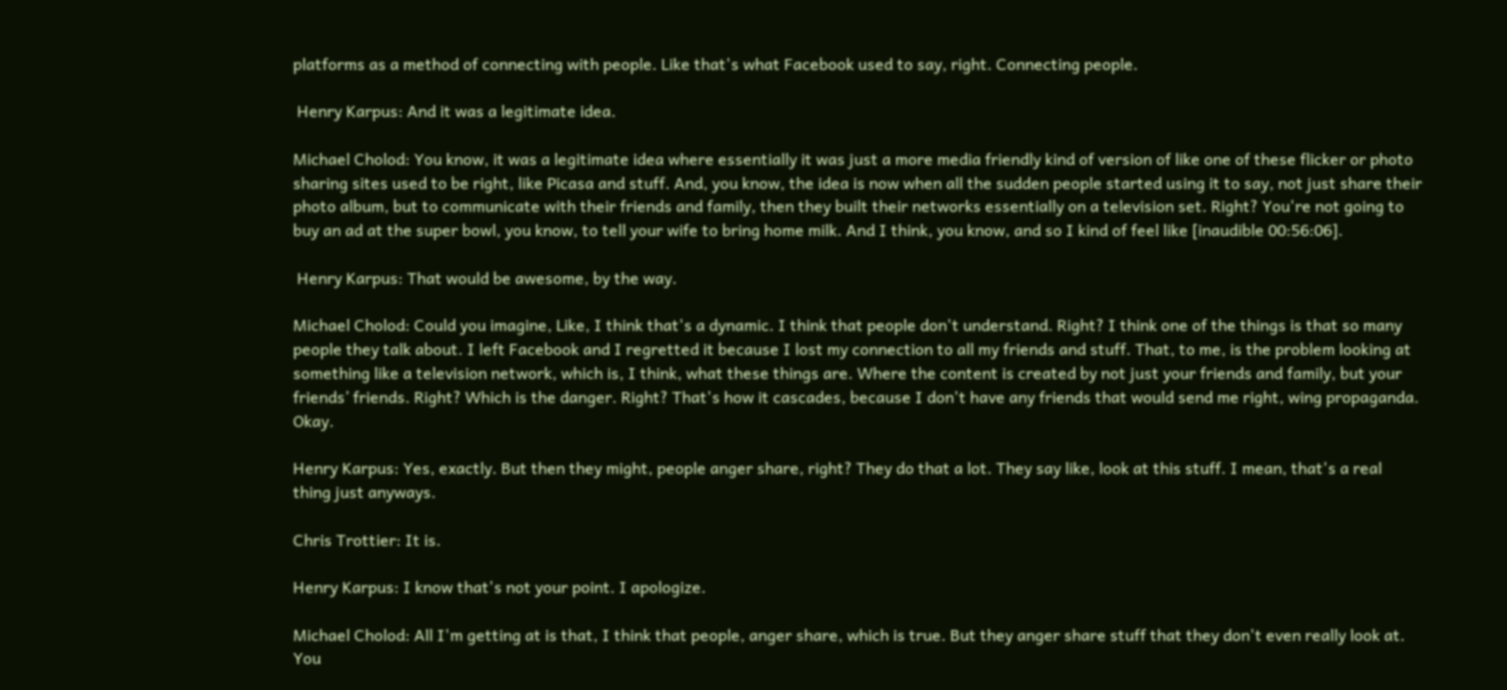platforms as a method of connecting with people. Like that's what Facebook used to say, right. Connecting people.

 Henry Karpus: And it was a legitimate idea.

Michael Cholod: You know, it was a legitimate idea where essentially it was just a more media friendly kind of version of like one of these flicker or photo sharing sites used to be right, like Picasa and stuff. And, you know, the idea is now when all the sudden people started using it to say, not just share their photo album, but to communicate with their friends and family, then they built their networks essentially on a television set. Right? You're not going to buy an ad at the super bowl, you know, to tell your wife to bring home milk. And I think, you know, and so I kind of feel like [inaudible 00:56:06].

 Henry Karpus: That would be awesome, by the way.

Michael Cholod: Could you imagine, Like, I think that's a dynamic. I think that people don't understand. Right? I think one of the things is that so many people they talk about. I left Facebook and I regretted it because I lost my connection to all my friends and stuff. That, to me, is the problem looking at something like a television network, which is, I think, what these things are. Where the content is created by not just your friends and family, but your friends’ friends. Right? Which is the danger. Right? That's how it cascades, because I don't have any friends that would send me right, wing propaganda. Okay.

Henry Karpus: Yes, exactly. But then they might, people anger share, right? They do that a lot. They say like, look at this stuff. I mean, that's a real thing just anyways.

Chris Trottier: It is.

Henry Karpus: I know that's not your point. I apologize.

Michael Cholod: All I'm getting at is that, I think that people, anger share, which is true. But they anger share stuff that they don't even really look at. You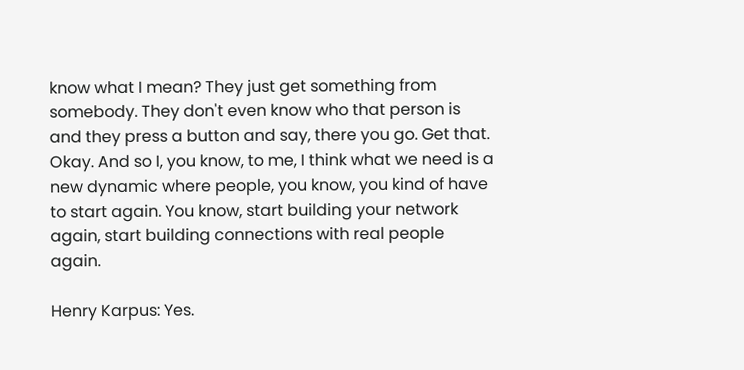know what I mean? They just get something from somebody. They don't even know who that person is and they press a button and say, there you go. Get that. Okay. And so I, you know, to me, I think what we need is a new dynamic where people, you know, you kind of have to start again. You know, start building your network again, start building connections with real people again.

Henry Karpus: Yes.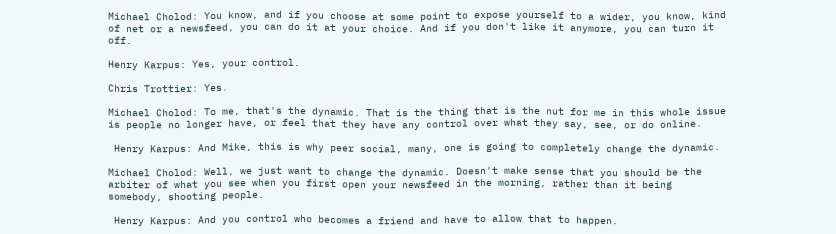Michael Cholod: You know, and if you choose at some point to expose yourself to a wider, you know, kind of net or a newsfeed, you can do it at your choice. And if you don't like it anymore, you can turn it off.

Henry Karpus: Yes, your control.

Chris Trottier: Yes.

Michael Cholod: To me, that's the dynamic. That is the thing that is the nut for me in this whole issue is people no longer have, or feel that they have any control over what they say, see, or do online.

 Henry Karpus: And Mike, this is why peer social, many, one is going to completely change the dynamic.

Michael Cholod: Well, we just want to change the dynamic. Doesn't make sense that you should be the arbiter of what you see when you first open your newsfeed in the morning, rather than it being somebody, shooting people.

 Henry Karpus: And you control who becomes a friend and have to allow that to happen.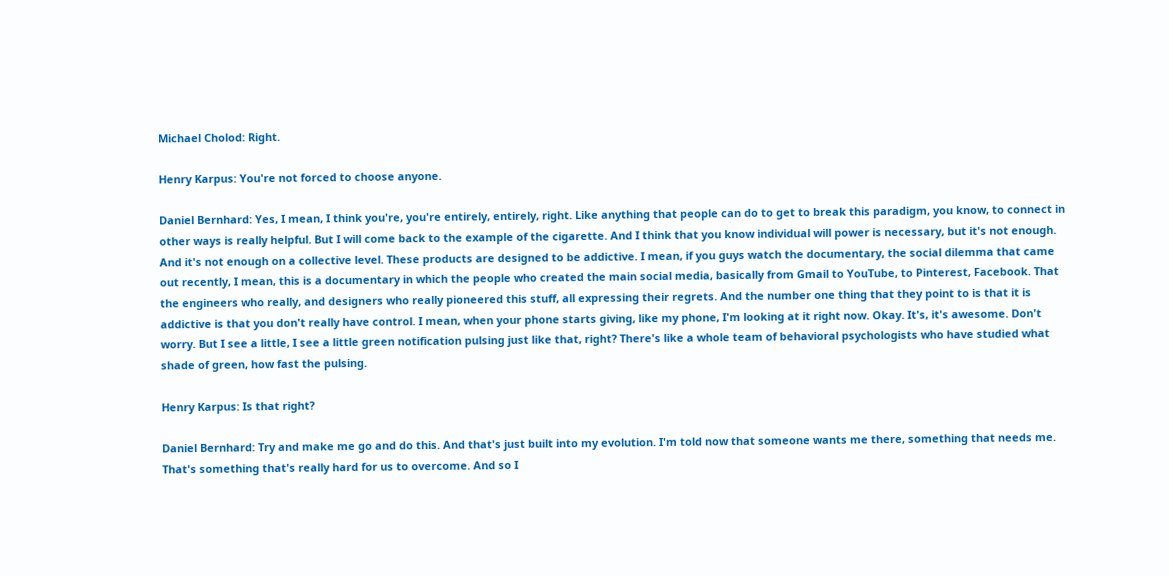Michael Cholod: Right.

Henry Karpus: You're not forced to choose anyone.

Daniel Bernhard: Yes, I mean, I think you're, you're entirely, entirely, right. Like anything that people can do to get to break this paradigm, you know, to connect in other ways is really helpful. But I will come back to the example of the cigarette. And I think that you know individual will power is necessary, but it's not enough. And it's not enough on a collective level. These products are designed to be addictive. I mean, if you guys watch the documentary, the social dilemma that came out recently, I mean, this is a documentary in which the people who created the main social media, basically from Gmail to YouTube, to Pinterest, Facebook. That the engineers who really, and designers who really pioneered this stuff, all expressing their regrets. And the number one thing that they point to is that it is addictive is that you don't really have control. I mean, when your phone starts giving, like my phone, I'm looking at it right now. Okay. It's, it's awesome. Don't worry. But I see a little, I see a little green notification pulsing just like that, right? There's like a whole team of behavioral psychologists who have studied what shade of green, how fast the pulsing.

Henry Karpus: Is that right?

Daniel Bernhard: Try and make me go and do this. And that's just built into my evolution. I'm told now that someone wants me there, something that needs me. That's something that's really hard for us to overcome. And so I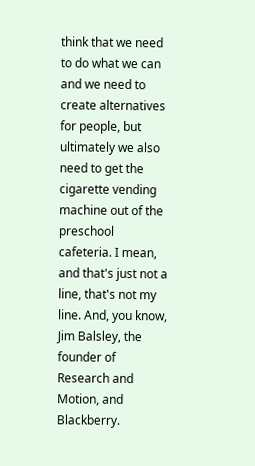think that we need to do what we can and we need to create alternatives for people, but ultimately we also need to get the cigarette vending machine out of the preschool cafeteria. I mean, and that's just not a line, that's not my line. And, you know, Jim Balsley, the founder of Research and Motion, and Blackberry.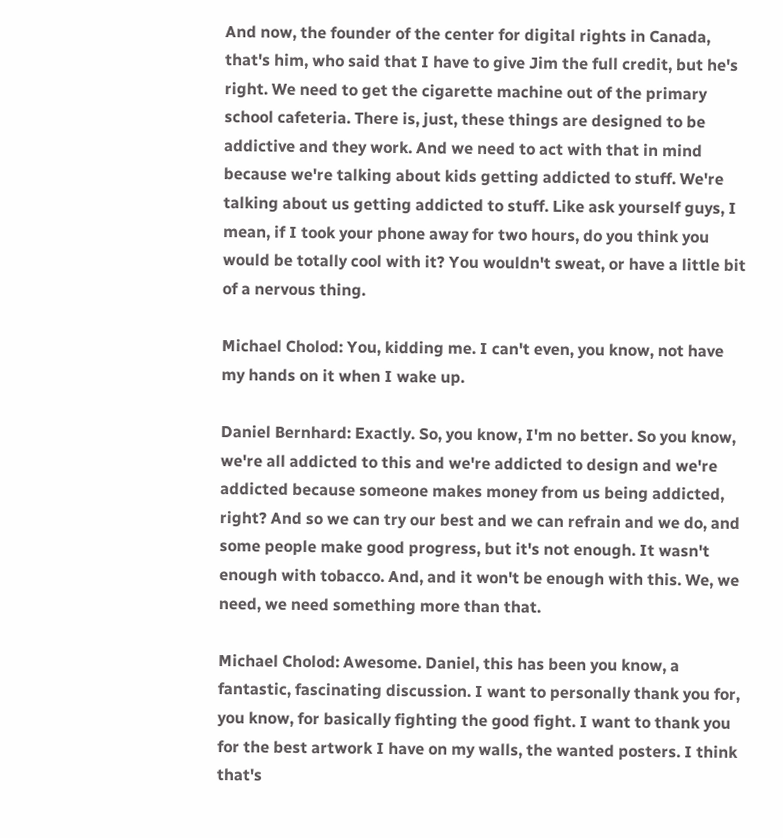And now, the founder of the center for digital rights in Canada, that's him, who said that I have to give Jim the full credit, but he's right. We need to get the cigarette machine out of the primary school cafeteria. There is, just, these things are designed to be addictive and they work. And we need to act with that in mind because we're talking about kids getting addicted to stuff. We're talking about us getting addicted to stuff. Like ask yourself guys, I mean, if I took your phone away for two hours, do you think you would be totally cool with it? You wouldn't sweat, or have a little bit of a nervous thing.

Michael Cholod: You, kidding me. I can't even, you know, not have my hands on it when I wake up.

Daniel Bernhard: Exactly. So, you know, I'm no better. So you know, we're all addicted to this and we're addicted to design and we're addicted because someone makes money from us being addicted, right? And so we can try our best and we can refrain and we do, and some people make good progress, but it's not enough. It wasn't enough with tobacco. And, and it won't be enough with this. We, we need, we need something more than that.

Michael Cholod: Awesome. Daniel, this has been you know, a fantastic, fascinating discussion. I want to personally thank you for, you know, for basically fighting the good fight. I want to thank you for the best artwork I have on my walls, the wanted posters. I think that's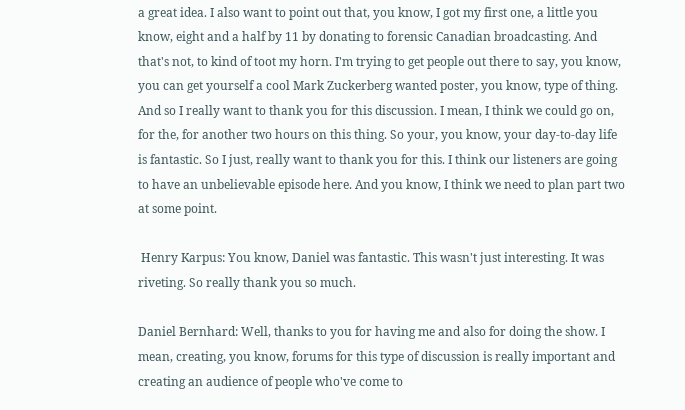a great idea. I also want to point out that, you know, I got my first one, a little you know, eight and a half by 11 by donating to forensic Canadian broadcasting. And that's not, to kind of toot my horn. I'm trying to get people out there to say, you know, you can get yourself a cool Mark Zuckerberg wanted poster, you know, type of thing. And so I really want to thank you for this discussion. I mean, I think we could go on, for the, for another two hours on this thing. So your, you know, your day-to-day life is fantastic. So I just, really want to thank you for this. I think our listeners are going to have an unbelievable episode here. And you know, I think we need to plan part two at some point.

 Henry Karpus: You know, Daniel was fantastic. This wasn't just interesting. It was riveting. So really thank you so much.

Daniel Bernhard: Well, thanks to you for having me and also for doing the show. I mean, creating, you know, forums for this type of discussion is really important and creating an audience of people who've come to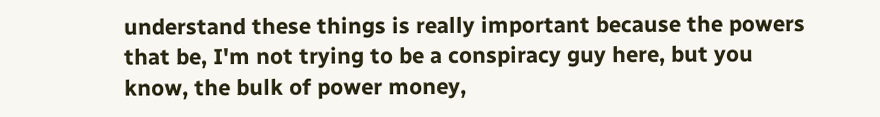understand these things is really important because the powers that be, I'm not trying to be a conspiracy guy here, but you know, the bulk of power money,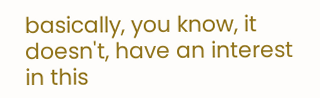basically, you know, it doesn't, have an interest in this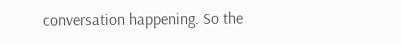conversation happening. So the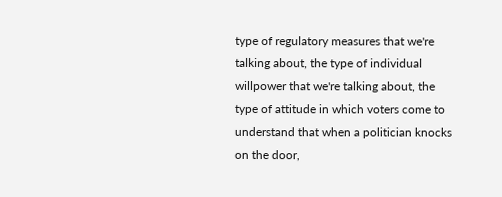type of regulatory measures that we're talking about, the type of individual willpower that we're talking about, the type of attitude in which voters come to understand that when a politician knocks on the door,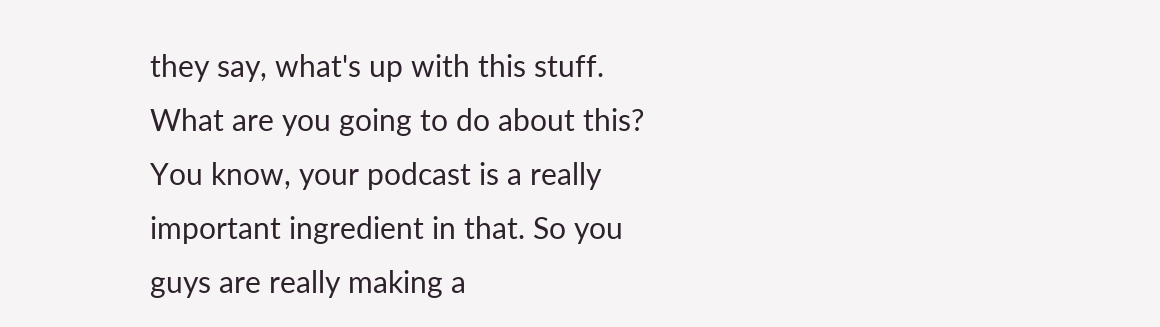they say, what's up with this stuff. What are you going to do about this? You know, your podcast is a really important ingredient in that. So you guys are really making a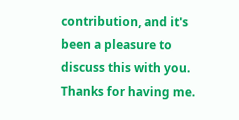contribution, and it's been a pleasure to discuss this with you. Thanks for having me.